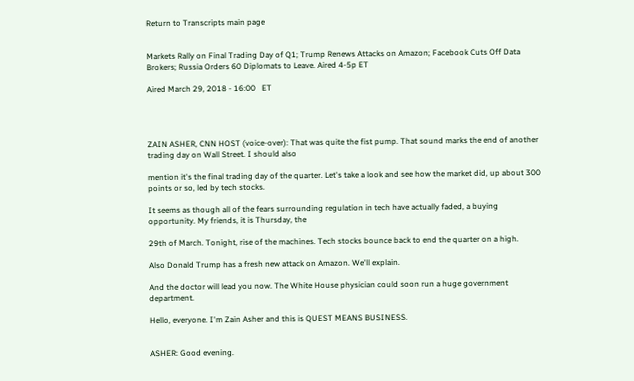Return to Transcripts main page


Markets Rally on Final Trading Day of Q1; Trump Renews Attacks on Amazon; Facebook Cuts Off Data Brokers; Russia Orders 60 Diplomats to Leave. Aired 4-5p ET

Aired March 29, 2018 - 16:00   ET




ZAIN ASHER, CNN HOST (voice-over): That was quite the fist pump. That sound marks the end of another trading day on Wall Street. I should also

mention it's the final trading day of the quarter. Let's take a look and see how the market did, up about 300 points or so, led by tech stocks.

It seems as though all of the fears surrounding regulation in tech have actually faded, a buying opportunity. My friends, it is Thursday, the

29th of March. Tonight, rise of the machines. Tech stocks bounce back to end the quarter on a high.

Also Donald Trump has a fresh new attack on Amazon. We'll explain.

And the doctor will lead you now. The White House physician could soon run a huge government department.

Hello, everyone. I'm Zain Asher and this is QUEST MEANS BUSINESS.


ASHER: Good evening.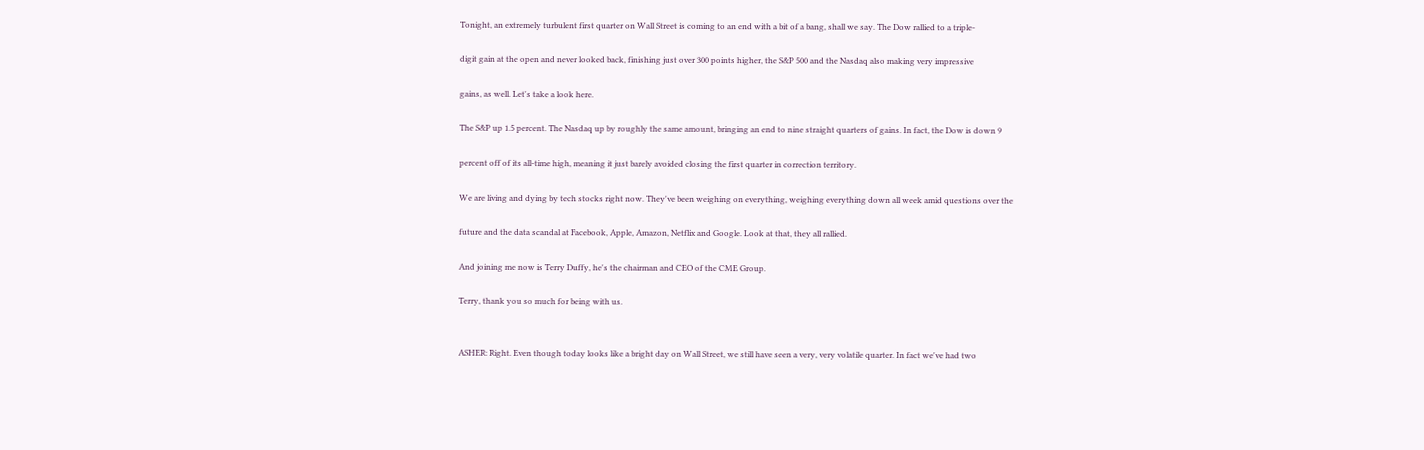Tonight, an extremely turbulent first quarter on Wall Street is coming to an end with a bit of a bang, shall we say. The Dow rallied to a triple-

digit gain at the open and never looked back, finishing just over 300 points higher, the S&P 500 and the Nasdaq also making very impressive

gains, as well. Let's take a look here.

The S&P up 1.5 percent. The Nasdaq up by roughly the same amount, bringing an end to nine straight quarters of gains. In fact, the Dow is down 9

percent off of its all-time high, meaning it just barely avoided closing the first quarter in correction territory.

We are living and dying by tech stocks right now. They've been weighing on everything, weighing everything down all week amid questions over the

future and the data scandal at Facebook, Apple, Amazon, Netflix and Google. Look at that, they all rallied.

And joining me now is Terry Duffy, he's the chairman and CEO of the CME Group.

Terry, thank you so much for being with us.


ASHER: Right. Even though today looks like a bright day on Wall Street, we still have seen a very, very volatile quarter. In fact we've had two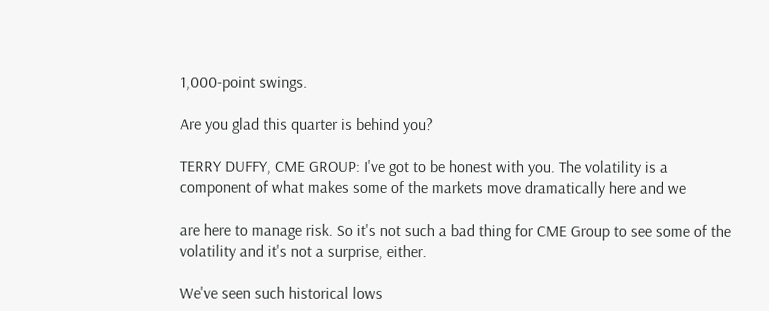1,000-point swings.

Are you glad this quarter is behind you?

TERRY DUFFY, CME GROUP: I've got to be honest with you. The volatility is a component of what makes some of the markets move dramatically here and we

are here to manage risk. So it's not such a bad thing for CME Group to see some of the volatility and it's not a surprise, either.

We've seen such historical lows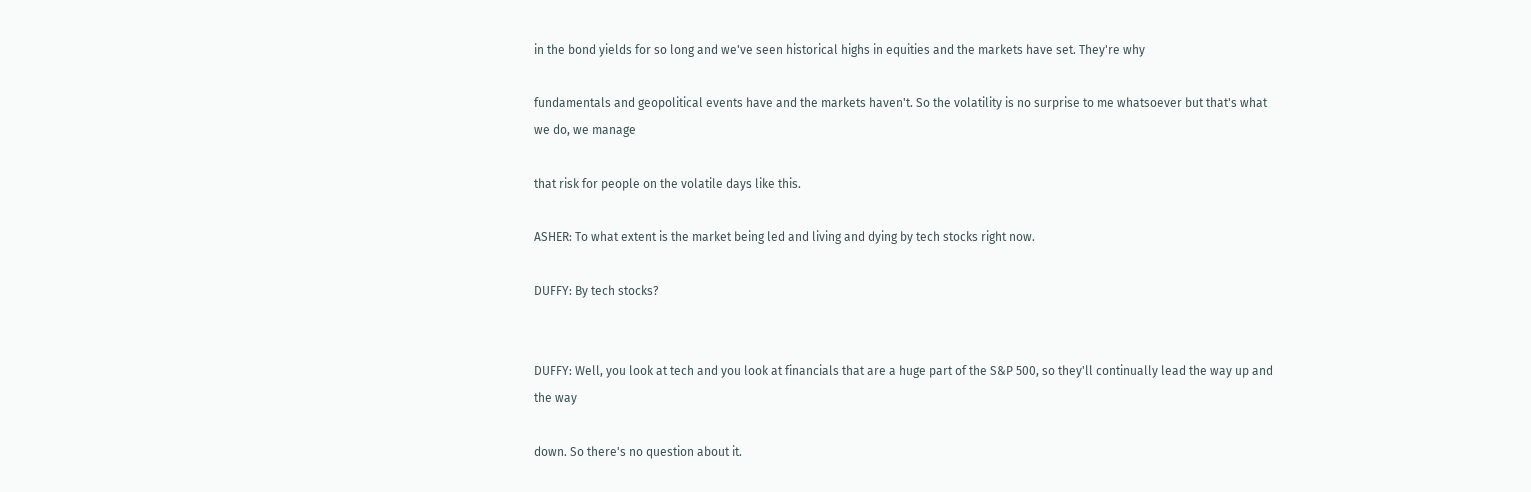in the bond yields for so long and we've seen historical highs in equities and the markets have set. They're why

fundamentals and geopolitical events have and the markets haven't. So the volatility is no surprise to me whatsoever but that's what we do, we manage

that risk for people on the volatile days like this.

ASHER: To what extent is the market being led and living and dying by tech stocks right now.

DUFFY: By tech stocks?


DUFFY: Well, you look at tech and you look at financials that are a huge part of the S&P 500, so they'll continually lead the way up and the way

down. So there's no question about it.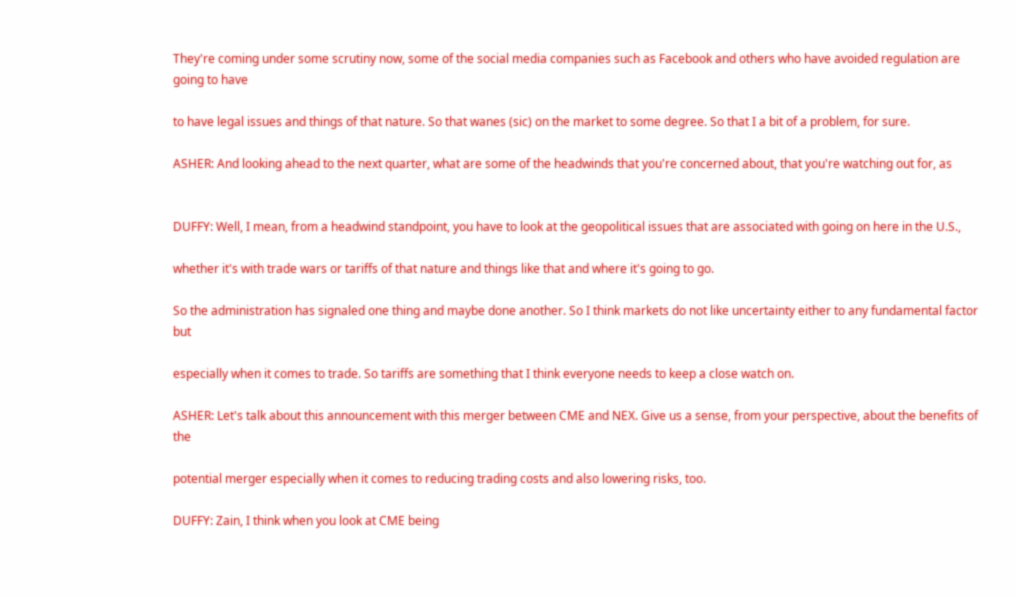They're coming under some scrutiny now, some of the social media companies such as Facebook and others who have avoided regulation are going to have

to have legal issues and things of that nature. So that wanes (sic) on the market to some degree. So that I a bit of a problem, for sure.

ASHER: And looking ahead to the next quarter, what are some of the headwinds that you're concerned about, that you're watching out for, as


DUFFY: Well, I mean, from a headwind standpoint, you have to look at the geopolitical issues that are associated with going on here in the U.S.,

whether it's with trade wars or tariffs of that nature and things like that and where it's going to go.

So the administration has signaled one thing and maybe done another. So I think markets do not like uncertainty either to any fundamental factor but

especially when it comes to trade. So tariffs are something that I think everyone needs to keep a close watch on.

ASHER: Let's talk about this announcement with this merger between CME and NEX. Give us a sense, from your perspective, about the benefits of the

potential merger especially when it comes to reducing trading costs and also lowering risks, too.

DUFFY: Zain, I think when you look at CME being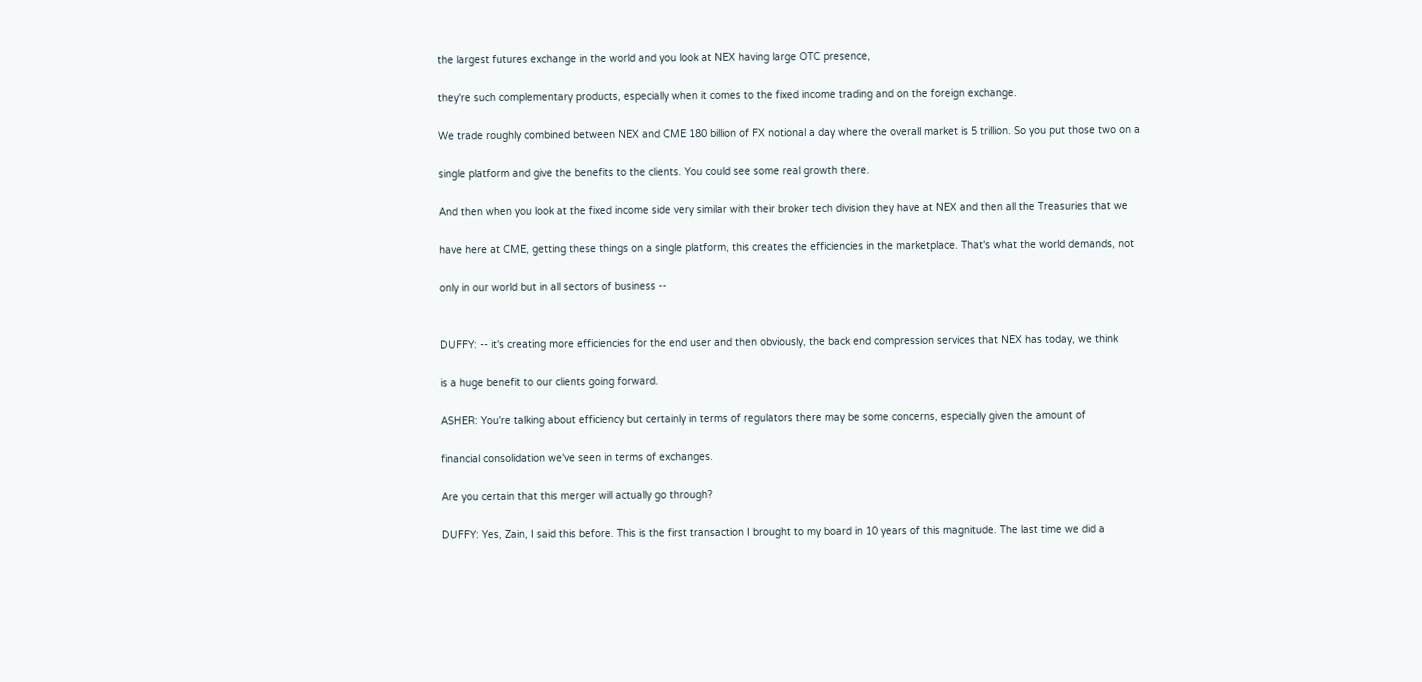the largest futures exchange in the world and you look at NEX having large OTC presence,

they're such complementary products, especially when it comes to the fixed income trading and on the foreign exchange.

We trade roughly combined between NEX and CME 180 billion of FX notional a day where the overall market is 5 trillion. So you put those two on a

single platform and give the benefits to the clients. You could see some real growth there.

And then when you look at the fixed income side very similar with their broker tech division they have at NEX and then all the Treasuries that we

have here at CME, getting these things on a single platform, this creates the efficiencies in the marketplace. That's what the world demands, not

only in our world but in all sectors of business --


DUFFY: -- it's creating more efficiencies for the end user and then obviously, the back end compression services that NEX has today, we think

is a huge benefit to our clients going forward.

ASHER: You're talking about efficiency but certainly in terms of regulators there may be some concerns, especially given the amount of

financial consolidation we've seen in terms of exchanges.

Are you certain that this merger will actually go through?

DUFFY: Yes, Zain, I said this before. This is the first transaction I brought to my board in 10 years of this magnitude. The last time we did a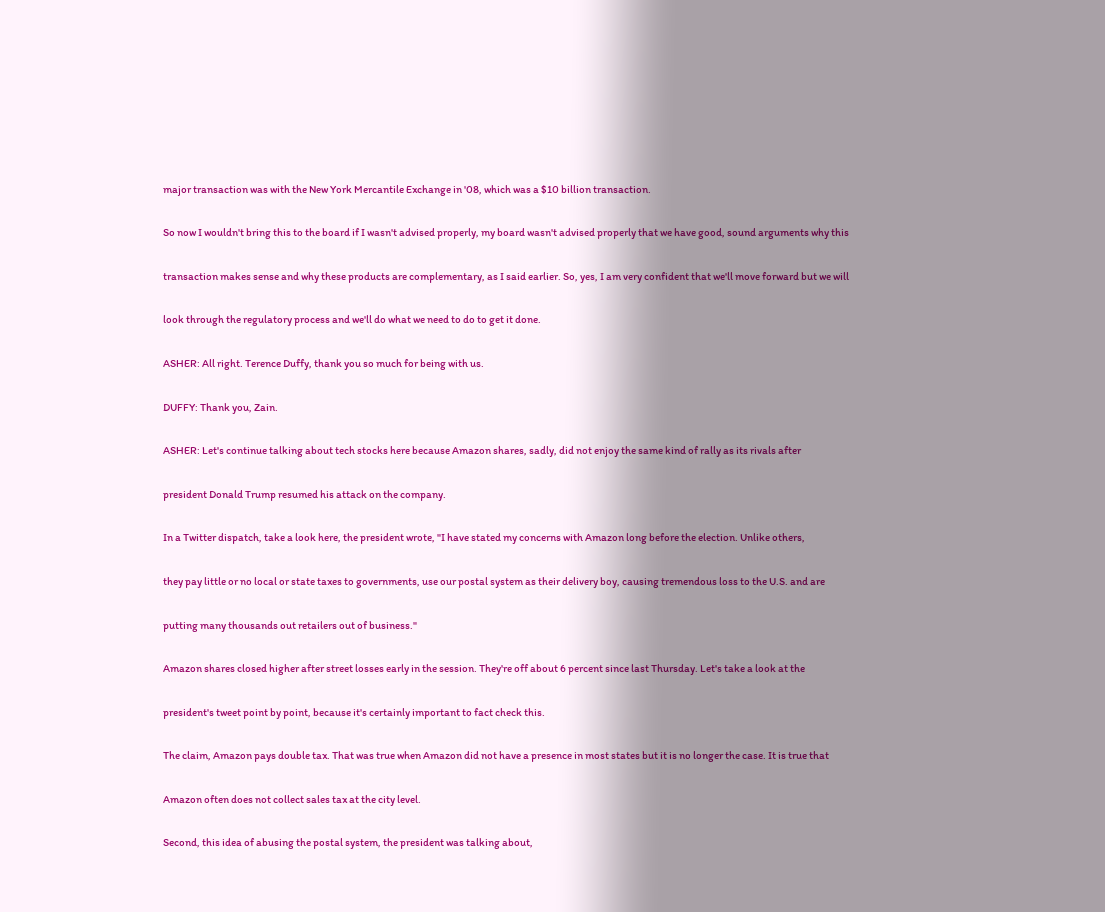major transaction was with the New York Mercantile Exchange in '08, which was a $10 billion transaction.

So now I wouldn't bring this to the board if I wasn't advised properly, my board wasn't advised properly that we have good, sound arguments why this

transaction makes sense and why these products are complementary, as I said earlier. So, yes, I am very confident that we'll move forward but we will

look through the regulatory process and we'll do what we need to do to get it done.

ASHER: All right. Terence Duffy, thank you so much for being with us.

DUFFY: Thank you, Zain.

ASHER: Let's continue talking about tech stocks here because Amazon shares, sadly, did not enjoy the same kind of rally as its rivals after

president Donald Trump resumed his attack on the company.

In a Twitter dispatch, take a look here, the president wrote, "I have stated my concerns with Amazon long before the election. Unlike others,

they pay little or no local or state taxes to governments, use our postal system as their delivery boy, causing tremendous loss to the U.S. and are

putting many thousands out retailers out of business."

Amazon shares closed higher after street losses early in the session. They're off about 6 percent since last Thursday. Let's take a look at the

president's tweet point by point, because it's certainly important to fact check this.

The claim, Amazon pays double tax. That was true when Amazon did not have a presence in most states but it is no longer the case. It is true that

Amazon often does not collect sales tax at the city level.

Second, this idea of abusing the postal system, the president was talking about,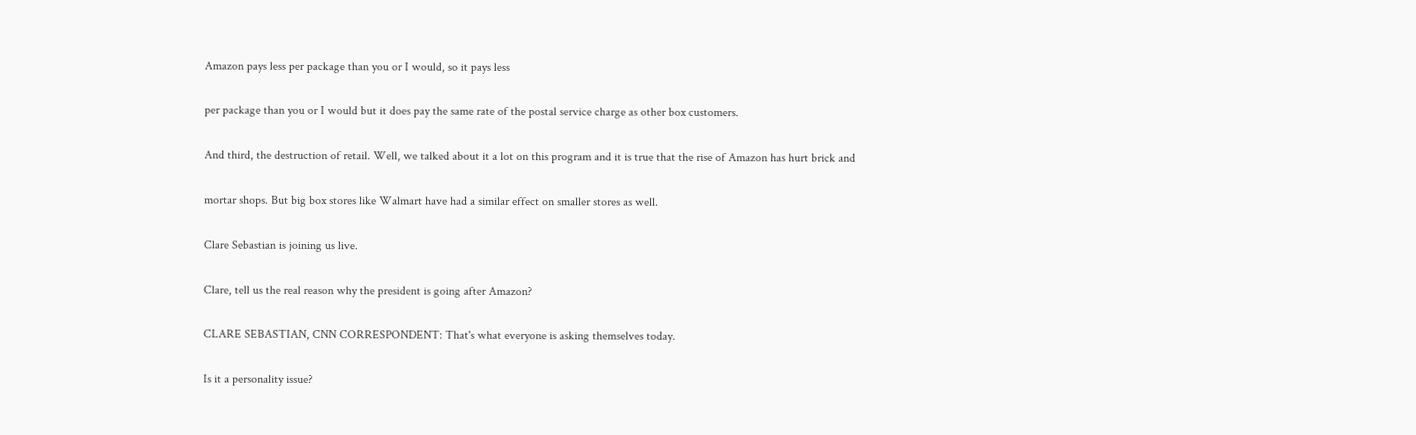Amazon pays less per package than you or I would, so it pays less

per package than you or I would but it does pay the same rate of the postal service charge as other box customers.

And third, the destruction of retail. Well, we talked about it a lot on this program and it is true that the rise of Amazon has hurt brick and

mortar shops. But big box stores like Walmart have had a similar effect on smaller stores as well.

Clare Sebastian is joining us live.

Clare, tell us the real reason why the president is going after Amazon?

CLARE SEBASTIAN, CNN CORRESPONDENT: That's what everyone is asking themselves today.

Is it a personality issue?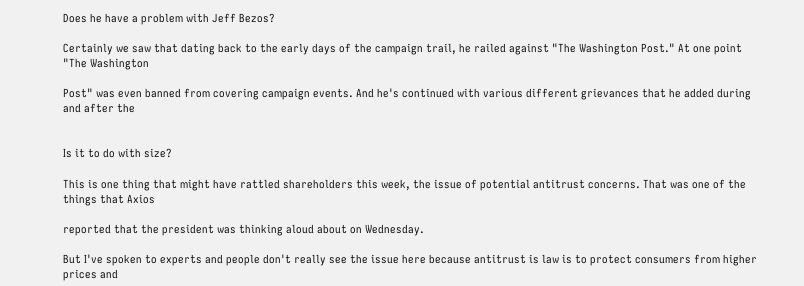Does he have a problem with Jeff Bezos?

Certainly we saw that dating back to the early days of the campaign trail, he railed against "The Washington Post." At one point "The Washington

Post" was even banned from covering campaign events. And he's continued with various different grievances that he added during and after the


Is it to do with size?

This is one thing that might have rattled shareholders this week, the issue of potential antitrust concerns. That was one of the things that Axios

reported that the president was thinking aloud about on Wednesday.

But I've spoken to experts and people don't really see the issue here because antitrust is law is to protect consumers from higher prices and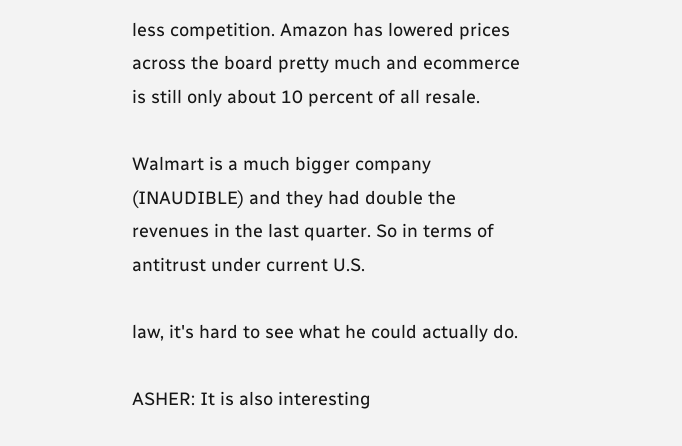less competition. Amazon has lowered prices across the board pretty much and ecommerce is still only about 10 percent of all resale.

Walmart is a much bigger company (INAUDIBLE) and they had double the revenues in the last quarter. So in terms of antitrust under current U.S.

law, it's hard to see what he could actually do.

ASHER: It is also interesting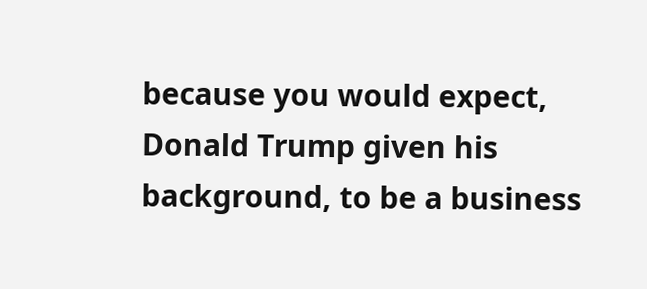because you would expect, Donald Trump given his background, to be a business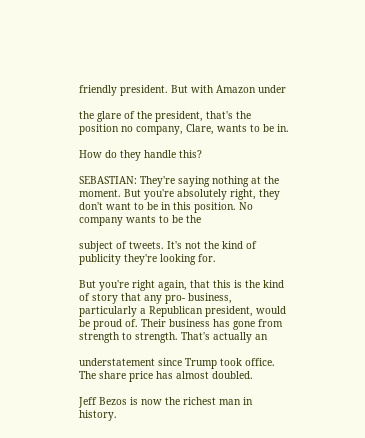friendly president. But with Amazon under

the glare of the president, that's the position no company, Clare, wants to be in.

How do they handle this?

SEBASTIAN: They're saying nothing at the moment. But you're absolutely right, they don't want to be in this position. No company wants to be the

subject of tweets. It's not the kind of publicity they're looking for.

But you're right again, that this is the kind of story that any pro- business, particularly a Republican president, would be proud of. Their business has gone from strength to strength. That's actually an

understatement since Trump took office. The share price has almost doubled.

Jeff Bezos is now the richest man in history.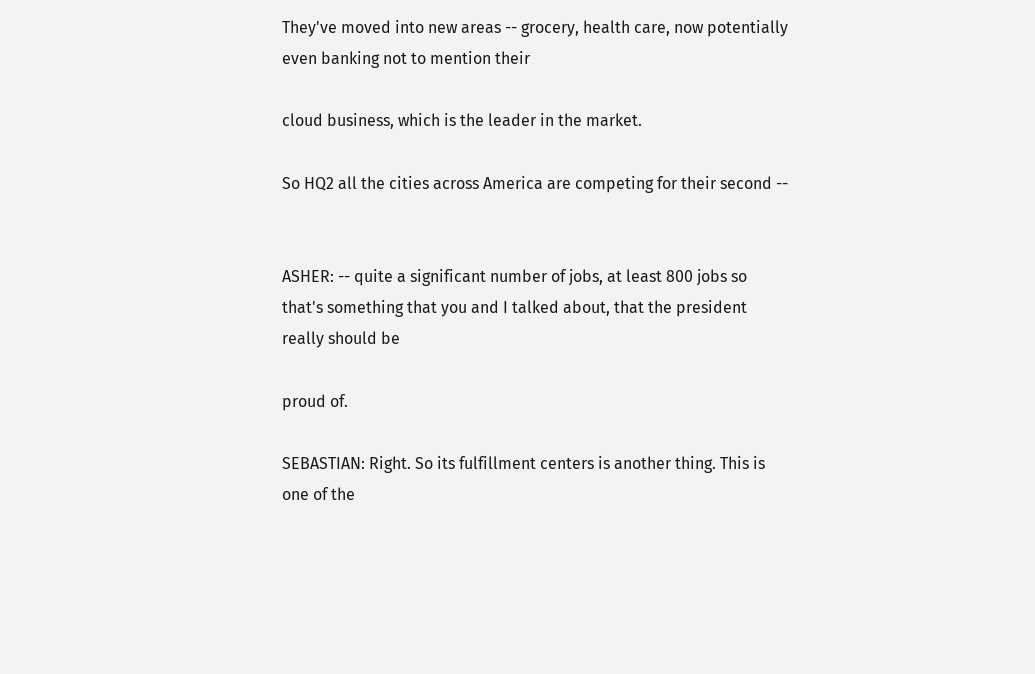They've moved into new areas -- grocery, health care, now potentially even banking not to mention their

cloud business, which is the leader in the market.

So HQ2 all the cities across America are competing for their second --


ASHER: -- quite a significant number of jobs, at least 800 jobs so that's something that you and I talked about, that the president really should be

proud of.

SEBASTIAN: Right. So its fulfillment centers is another thing. This is one of the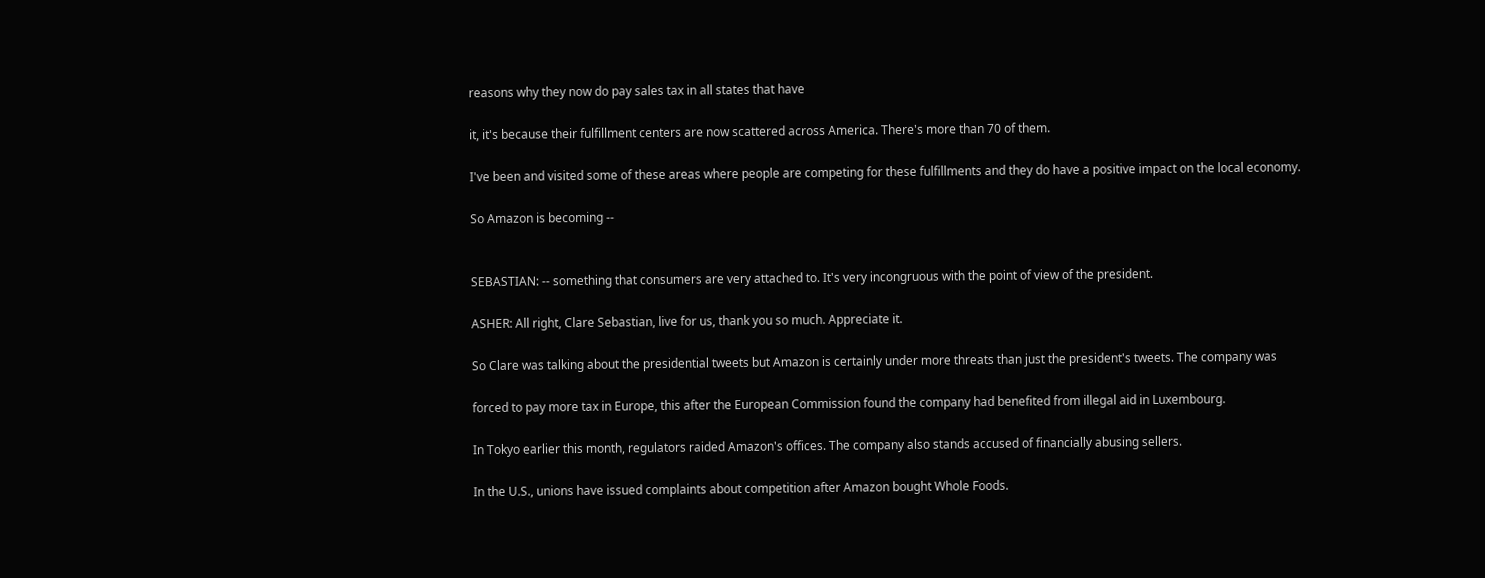reasons why they now do pay sales tax in all states that have

it, it's because their fulfillment centers are now scattered across America. There's more than 70 of them.

I've been and visited some of these areas where people are competing for these fulfillments and they do have a positive impact on the local economy.

So Amazon is becoming --


SEBASTIAN: -- something that consumers are very attached to. It's very incongruous with the point of view of the president.

ASHER: All right, Clare Sebastian, live for us, thank you so much. Appreciate it.

So Clare was talking about the presidential tweets but Amazon is certainly under more threats than just the president's tweets. The company was

forced to pay more tax in Europe, this after the European Commission found the company had benefited from illegal aid in Luxembourg.

In Tokyo earlier this month, regulators raided Amazon's offices. The company also stands accused of financially abusing sellers.

In the U.S., unions have issued complaints about competition after Amazon bought Whole Foods.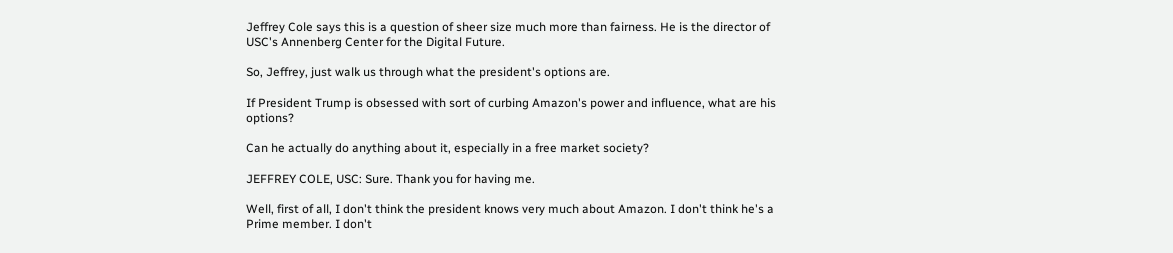Jeffrey Cole says this is a question of sheer size much more than fairness. He is the director of USC's Annenberg Center for the Digital Future.

So, Jeffrey, just walk us through what the president's options are.

If President Trump is obsessed with sort of curbing Amazon's power and influence, what are his options?

Can he actually do anything about it, especially in a free market society?

JEFFREY COLE, USC: Sure. Thank you for having me.

Well, first of all, I don't think the president knows very much about Amazon. I don't think he's a Prime member. I don't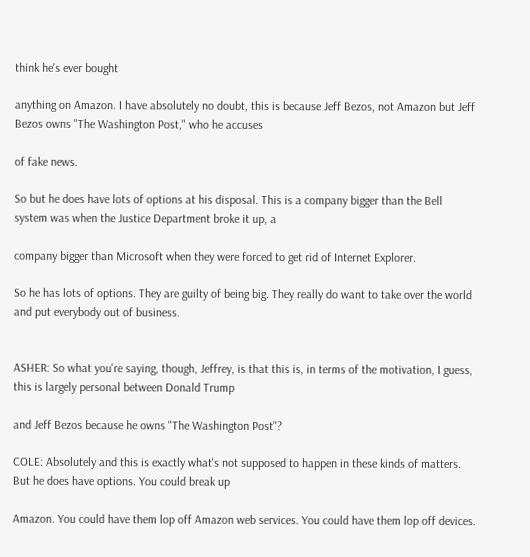think he's ever bought

anything on Amazon. I have absolutely no doubt, this is because Jeff Bezos, not Amazon but Jeff Bezos owns "The Washington Post," who he accuses

of fake news.

So but he does have lots of options at his disposal. This is a company bigger than the Bell system was when the Justice Department broke it up, a

company bigger than Microsoft when they were forced to get rid of Internet Explorer.

So he has lots of options. They are guilty of being big. They really do want to take over the world and put everybody out of business.


ASHER: So what you're saying, though, Jeffrey, is that this is, in terms of the motivation, I guess, this is largely personal between Donald Trump

and Jeff Bezos because he owns "The Washington Post"?

COLE: Absolutely and this is exactly what's not supposed to happen in these kinds of matters. But he does have options. You could break up

Amazon. You could have them lop off Amazon web services. You could have them lop off devices.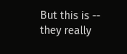But this is -- they really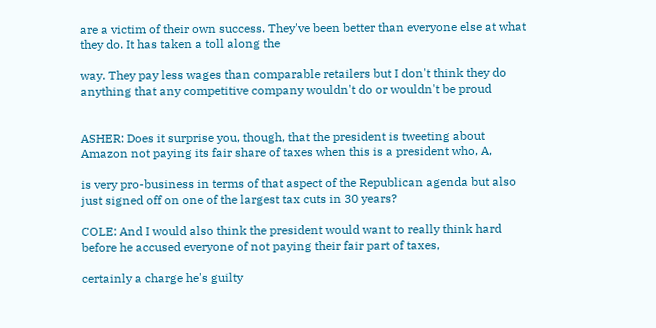are a victim of their own success. They've been better than everyone else at what they do. It has taken a toll along the

way. They pay less wages than comparable retailers but I don't think they do anything that any competitive company wouldn't do or wouldn't be proud


ASHER: Does it surprise you, though, that the president is tweeting about Amazon not paying its fair share of taxes when this is a president who, A,

is very pro-business in terms of that aspect of the Republican agenda but also just signed off on one of the largest tax cuts in 30 years?

COLE: And I would also think the president would want to really think hard before he accused everyone of not paying their fair part of taxes,

certainly a charge he's guilty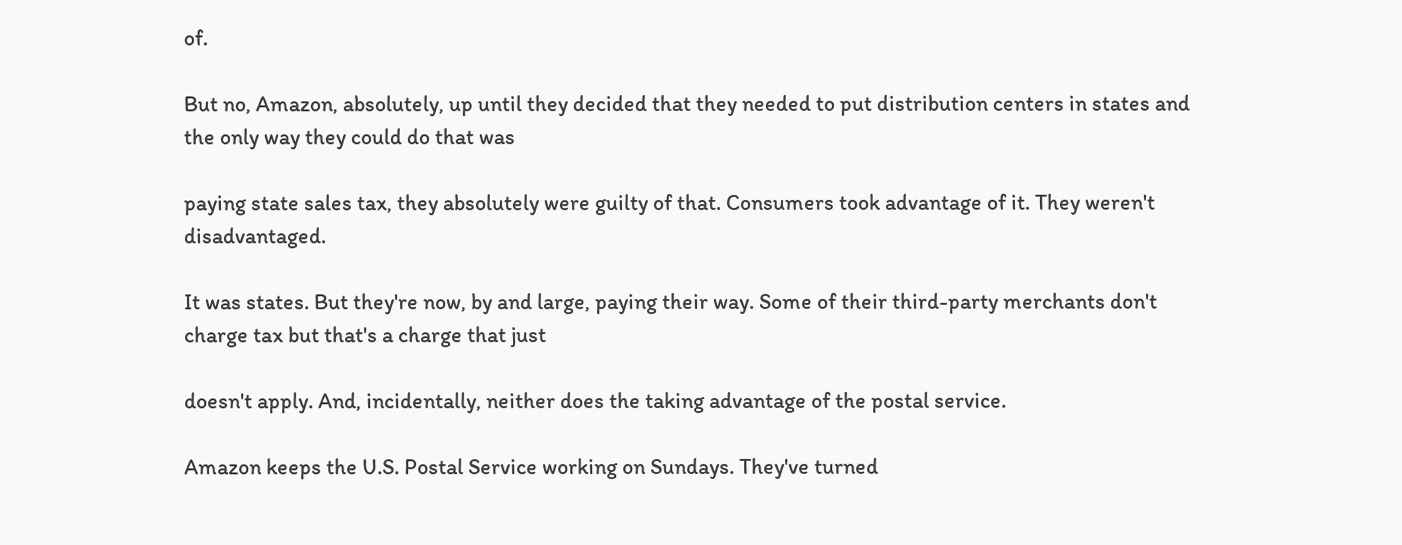of.

But no, Amazon, absolutely, up until they decided that they needed to put distribution centers in states and the only way they could do that was

paying state sales tax, they absolutely were guilty of that. Consumers took advantage of it. They weren't disadvantaged.

It was states. But they're now, by and large, paying their way. Some of their third-party merchants don't charge tax but that's a charge that just

doesn't apply. And, incidentally, neither does the taking advantage of the postal service.

Amazon keeps the U.S. Postal Service working on Sundays. They've turned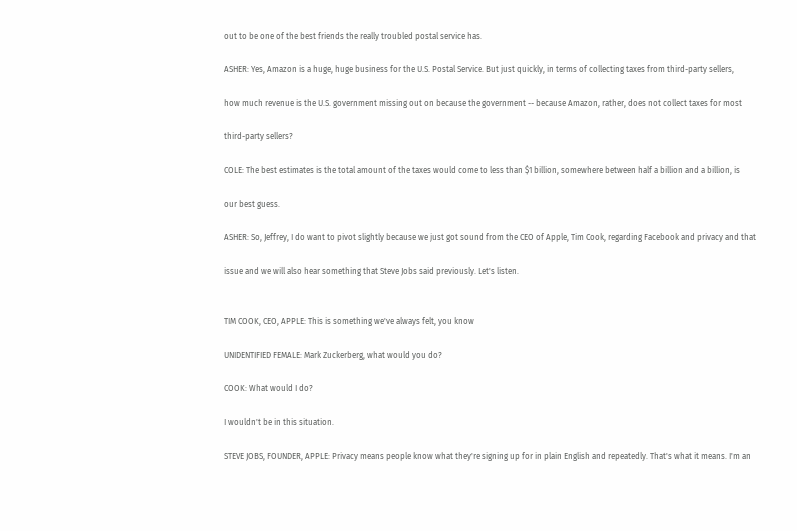out to be one of the best friends the really troubled postal service has.

ASHER: Yes, Amazon is a huge, huge business for the U.S. Postal Service. But just quickly, in terms of collecting taxes from third-party sellers,

how much revenue is the U.S. government missing out on because the government -- because Amazon, rather, does not collect taxes for most

third-party sellers?

COLE: The best estimates is the total amount of the taxes would come to less than $1 billion, somewhere between half a billion and a billion, is

our best guess.

ASHER: So, Jeffrey, I do want to pivot slightly because we just got sound from the CEO of Apple, Tim Cook, regarding Facebook and privacy and that

issue and we will also hear something that Steve Jobs said previously. Let's listen.


TIM COOK, CEO, APPLE: This is something we've always felt, you know

UNIDENTIFIED FEMALE: Mark Zuckerberg, what would you do?

COOK: What would I do?

I wouldn't be in this situation.

STEVE JOBS, FOUNDER, APPLE: Privacy means people know what they're signing up for in plain English and repeatedly. That's what it means. I'm an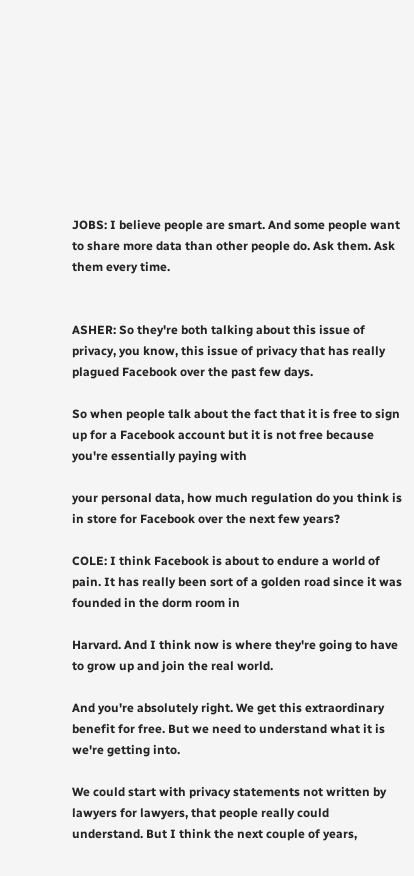JOBS: I believe people are smart. And some people want to share more data than other people do. Ask them. Ask them every time.


ASHER: So they're both talking about this issue of privacy, you know, this issue of privacy that has really plagued Facebook over the past few days.

So when people talk about the fact that it is free to sign up for a Facebook account but it is not free because you're essentially paying with

your personal data, how much regulation do you think is in store for Facebook over the next few years?

COLE: I think Facebook is about to endure a world of pain. It has really been sort of a golden road since it was founded in the dorm room in

Harvard. And I think now is where they're going to have to grow up and join the real world.

And you're absolutely right. We get this extraordinary benefit for free. But we need to understand what it is we're getting into.

We could start with privacy statements not written by lawyers for lawyers, that people really could understand. But I think the next couple of years,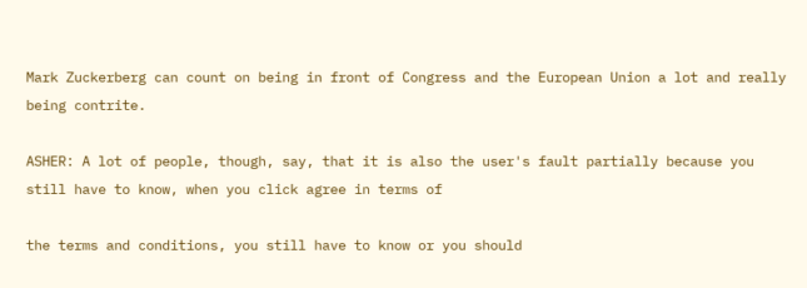Mark Zuckerberg can count on being in front of Congress and the European Union a lot and really being contrite.

ASHER: A lot of people, though, say, that it is also the user's fault partially because you still have to know, when you click agree in terms of

the terms and conditions, you still have to know or you should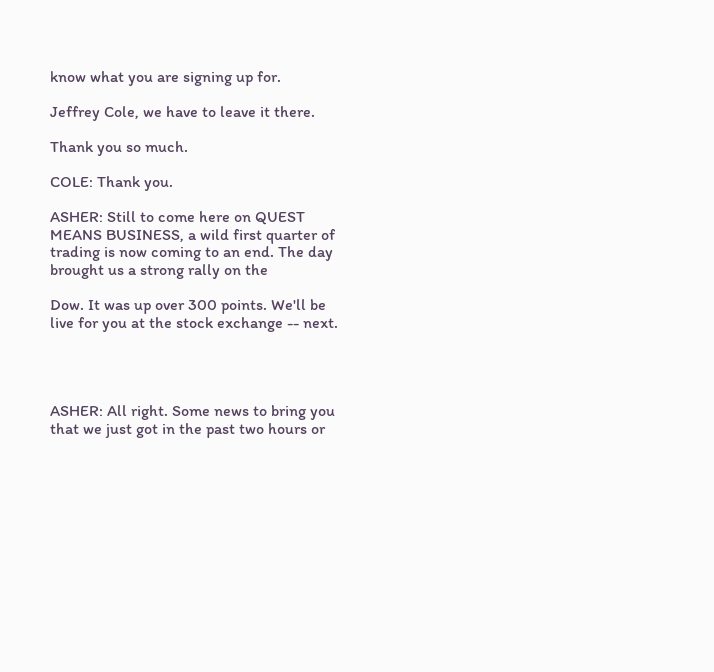know what you are signing up for.

Jeffrey Cole, we have to leave it there.

Thank you so much.

COLE: Thank you.

ASHER: Still to come here on QUEST MEANS BUSINESS, a wild first quarter of trading is now coming to an end. The day brought us a strong rally on the

Dow. It was up over 300 points. We'll be live for you at the stock exchange -- next.




ASHER: All right. Some news to bring you that we just got in the past two hours or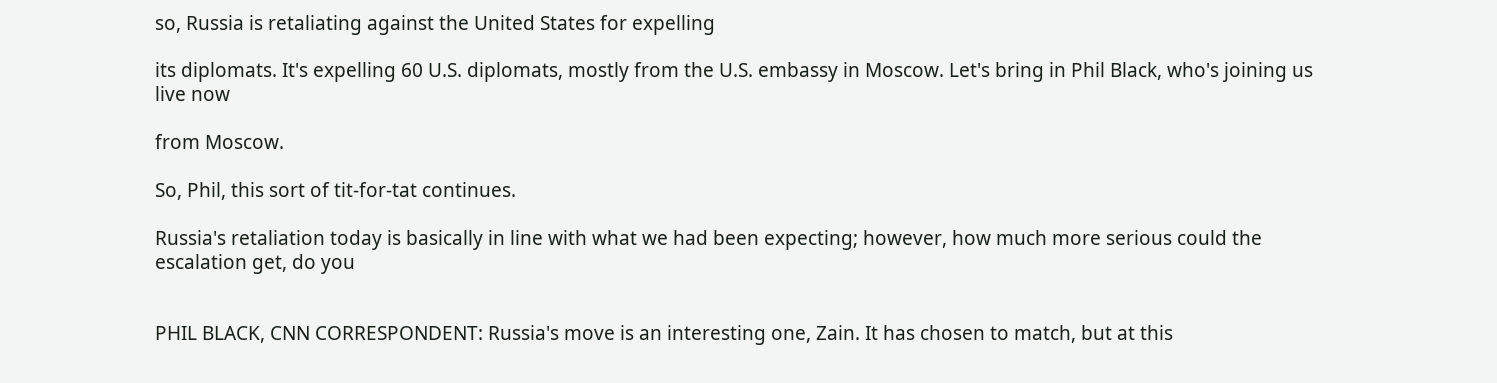so, Russia is retaliating against the United States for expelling

its diplomats. It's expelling 60 U.S. diplomats, mostly from the U.S. embassy in Moscow. Let's bring in Phil Black, who's joining us live now

from Moscow.

So, Phil, this sort of tit-for-tat continues.

Russia's retaliation today is basically in line with what we had been expecting; however, how much more serious could the escalation get, do you


PHIL BLACK, CNN CORRESPONDENT: Russia's move is an interesting one, Zain. It has chosen to match, but at this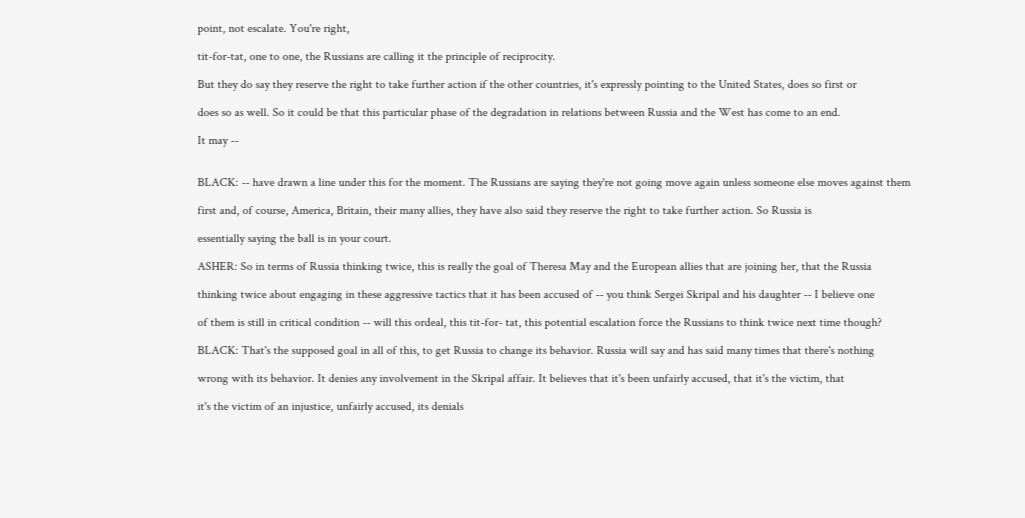point, not escalate. You're right,

tit-for-tat, one to one, the Russians are calling it the principle of reciprocity.

But they do say they reserve the right to take further action if the other countries, it's expressly pointing to the United States, does so first or

does so as well. So it could be that this particular phase of the degradation in relations between Russia and the West has come to an end.

It may --


BLACK: -- have drawn a line under this for the moment. The Russians are saying they're not going move again unless someone else moves against them

first and, of course, America, Britain, their many allies, they have also said they reserve the right to take further action. So Russia is

essentially saying the ball is in your court.

ASHER: So in terms of Russia thinking twice, this is really the goal of Theresa May and the European allies that are joining her, that the Russia

thinking twice about engaging in these aggressive tactics that it has been accused of -- you think Sergei Skripal and his daughter -- I believe one

of them is still in critical condition -- will this ordeal, this tit-for- tat, this potential escalation force the Russians to think twice next time though?

BLACK: That's the supposed goal in all of this, to get Russia to change its behavior. Russia will say and has said many times that there's nothing

wrong with its behavior. It denies any involvement in the Skripal affair. It believes that it's been unfairly accused, that it's the victim, that

it's the victim of an injustice, unfairly accused, its denials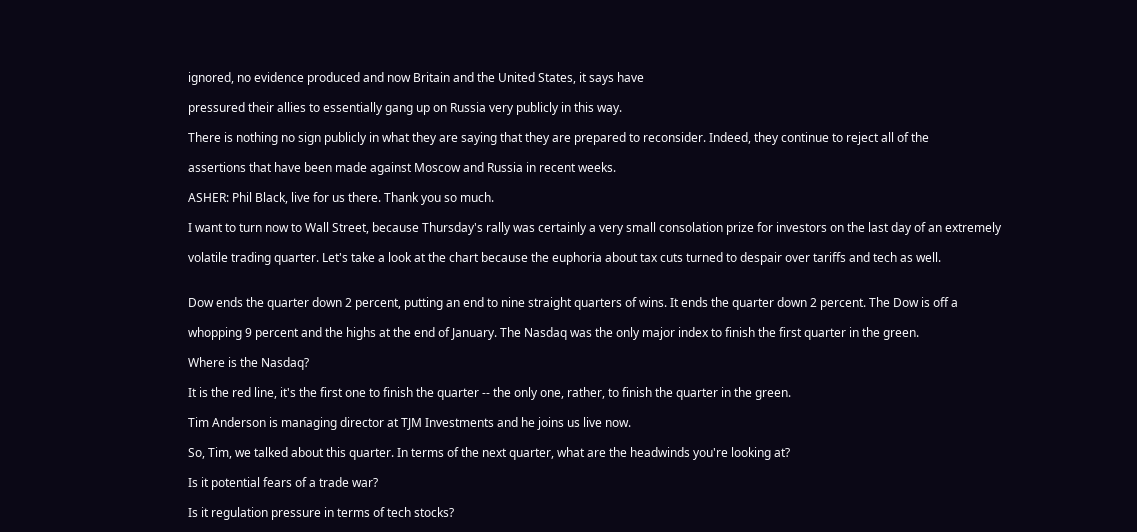ignored, no evidence produced and now Britain and the United States, it says have

pressured their allies to essentially gang up on Russia very publicly in this way.

There is nothing no sign publicly in what they are saying that they are prepared to reconsider. Indeed, they continue to reject all of the

assertions that have been made against Moscow and Russia in recent weeks.

ASHER: Phil Black, live for us there. Thank you so much.

I want to turn now to Wall Street, because Thursday's rally was certainly a very small consolation prize for investors on the last day of an extremely

volatile trading quarter. Let's take a look at the chart because the euphoria about tax cuts turned to despair over tariffs and tech as well.


Dow ends the quarter down 2 percent, putting an end to nine straight quarters of wins. It ends the quarter down 2 percent. The Dow is off a

whopping 9 percent and the highs at the end of January. The Nasdaq was the only major index to finish the first quarter in the green.

Where is the Nasdaq?

It is the red line, it's the first one to finish the quarter -- the only one, rather, to finish the quarter in the green.

Tim Anderson is managing director at TJM Investments and he joins us live now.

So, Tim, we talked about this quarter. In terms of the next quarter, what are the headwinds you're looking at?

Is it potential fears of a trade war?

Is it regulation pressure in terms of tech stocks?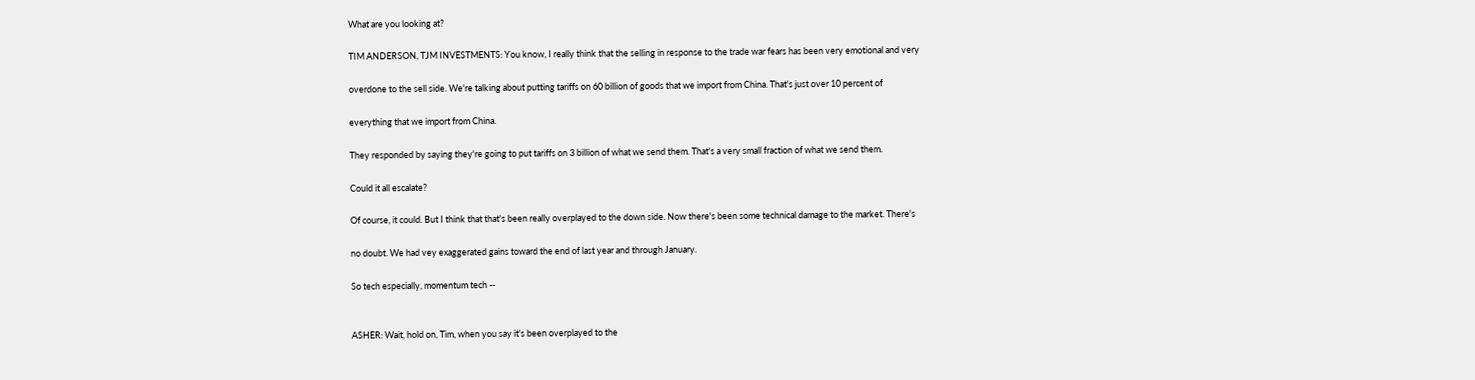What are you looking at?

TIM ANDERSON, TJM INVESTMENTS: You know, I really think that the selling in response to the trade war fears has been very emotional and very

overdone to the sell side. We're talking about putting tariffs on 60 billion of goods that we import from China. That's just over 10 percent of

everything that we import from China.

They responded by saying they're going to put tariffs on 3 billion of what we send them. That's a very small fraction of what we send them.

Could it all escalate?

Of course, it could. But I think that that's been really overplayed to the down side. Now there's been some technical damage to the market. There's

no doubt. We had vey exaggerated gains toward the end of last year and through January.

So tech especially, momentum tech --


ASHER: Wait, hold on, Tim, when you say it's been overplayed to the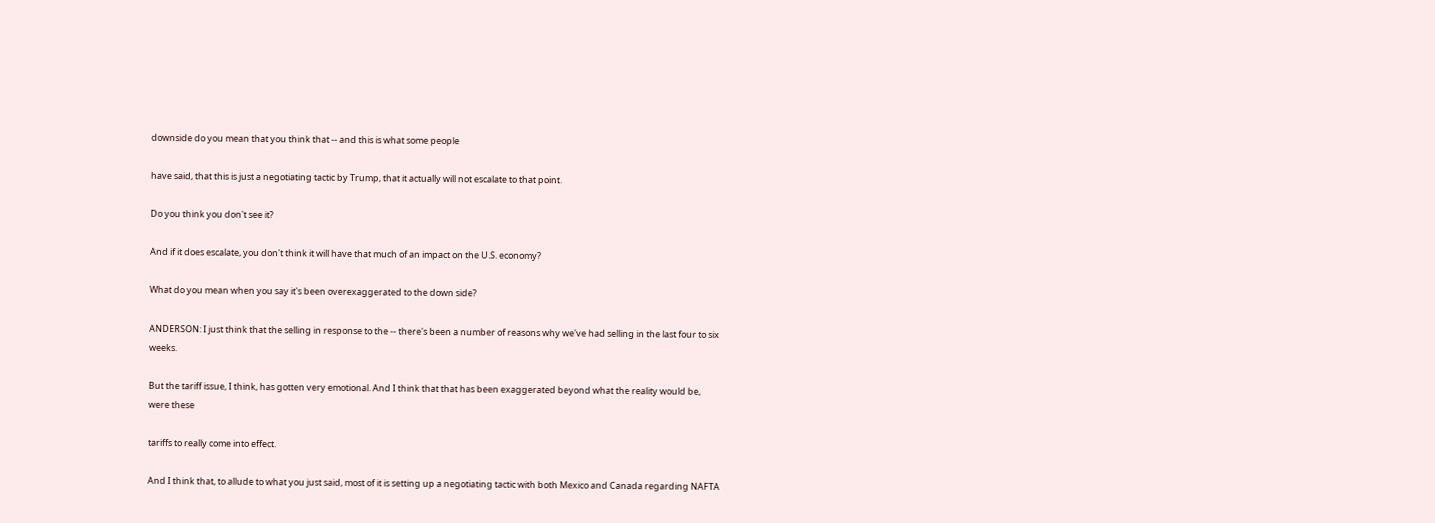downside do you mean that you think that -- and this is what some people

have said, that this is just a negotiating tactic by Trump, that it actually will not escalate to that point.

Do you think you don't see it?

And if it does escalate, you don't think it will have that much of an impact on the U.S. economy?

What do you mean when you say it's been overexaggerated to the down side?

ANDERSON: I just think that the selling in response to the -- there's been a number of reasons why we've had selling in the last four to six weeks.

But the tariff issue, I think, has gotten very emotional. And I think that that has been exaggerated beyond what the reality would be, were these

tariffs to really come into effect.

And I think that, to allude to what you just said, most of it is setting up a negotiating tactic with both Mexico and Canada regarding NAFTA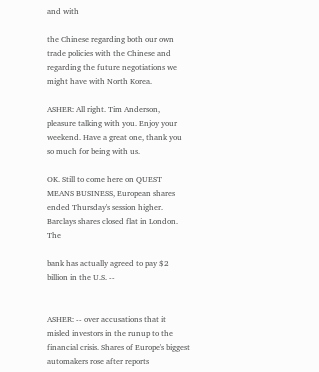and with

the Chinese regarding both our own trade policies with the Chinese and regarding the future negotiations we might have with North Korea.

ASHER: All right. Tim Anderson, pleasure talking with you. Enjoy your weekend. Have a great one, thank you so much for being with us.

OK. Still to come here on QUEST MEANS BUSINESS, European shares ended Thursday's session higher. Barclays shares closed flat in London. The

bank has actually agreed to pay $2 billion in the U.S. --


ASHER: -- over accusations that it misled investors in the runup to the financial crisis. Shares of Europe's biggest automakers rose after reports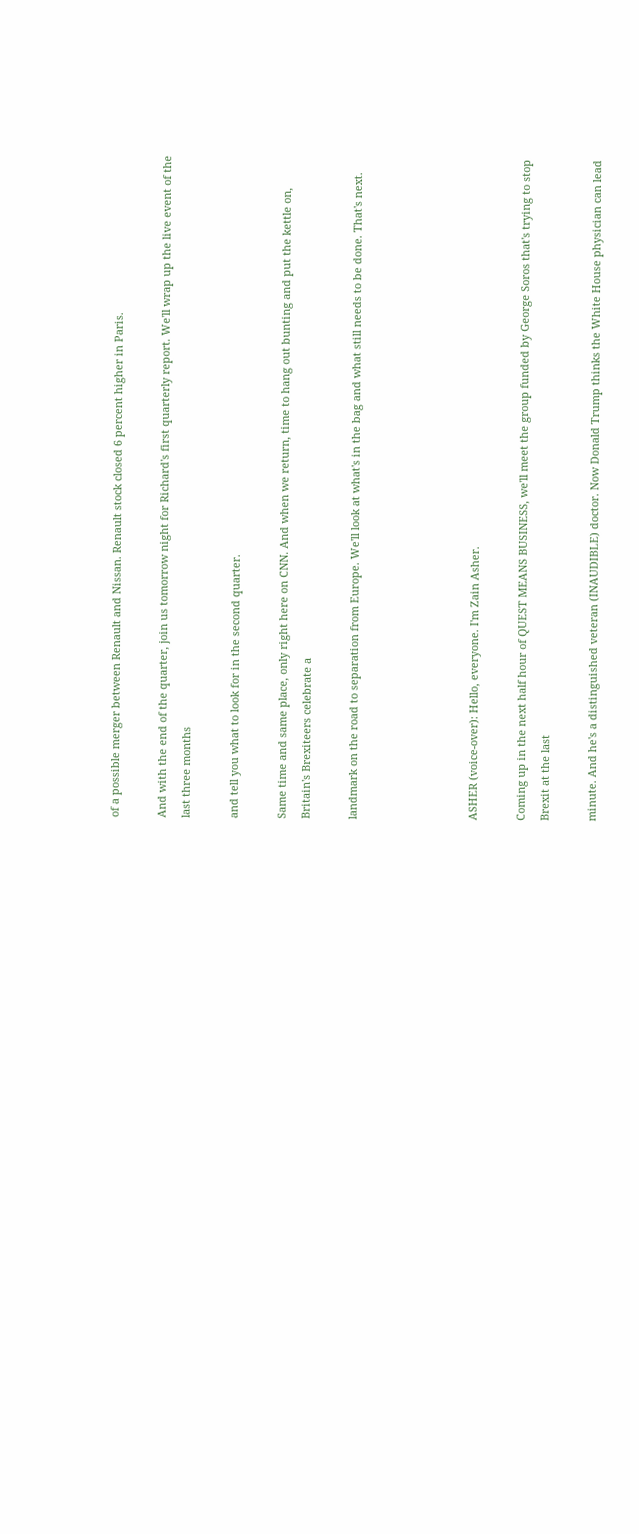of a possible merger between Renault and Nissan. Renault stock closed 6 percent higher in Paris.

And with the end of the quarter, join us tomorrow night for Richard's first quarterly report. We'll wrap up the live event of the last three months

and tell you what to look for in the second quarter.

Same time and same place, only right here on CNN. And when we return, time to hang out bunting and put the kettle on, Britain's Brexiteers celebrate a

landmark on the road to separation from Europe. We'll look at what's in the bag and what still needs to be done. That's next.




ASHER (voice-over): Hello, everyone. I'm Zain Asher.

Coming up in the next half hour of QUEST MEANS BUSINESS, we'll meet the group funded by George Soros that's trying to stop Brexit at the last

minute. And he's a distinguished veteran (INAUDIBLE) doctor. Now Donald Trump thinks the White House physician can lead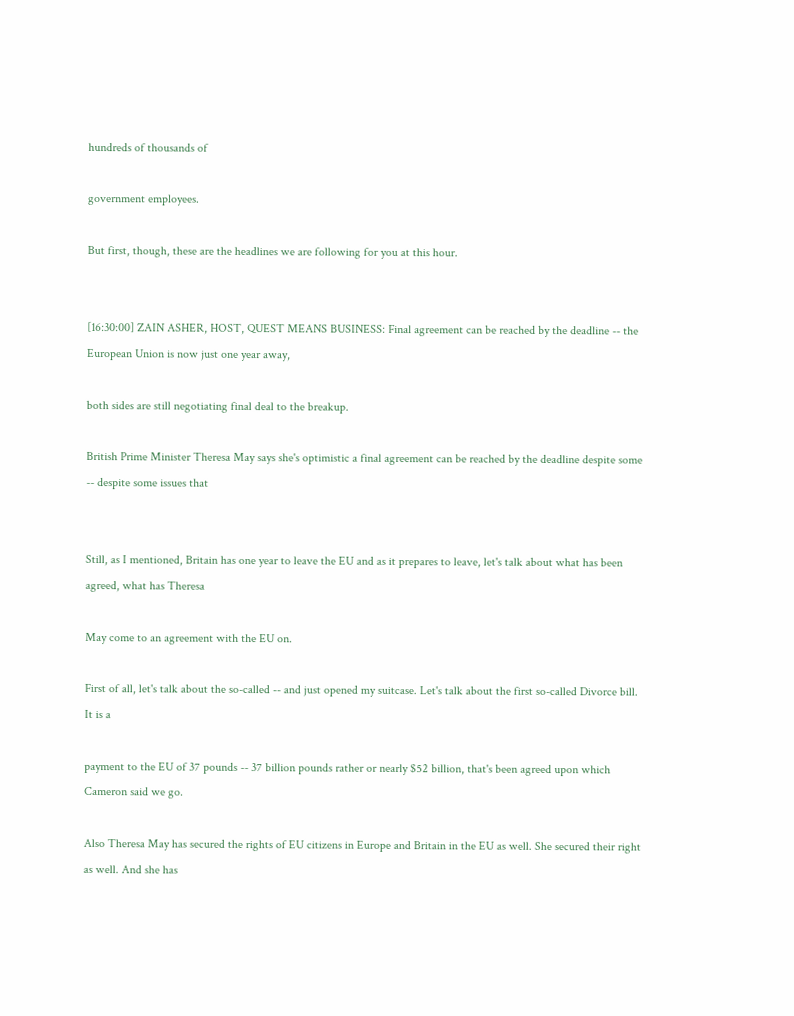hundreds of thousands of

government employees.

But first, though, these are the headlines we are following for you at this hour.


[16:30:00] ZAIN ASHER, HOST, QUEST MEANS BUSINESS: Final agreement can be reached by the deadline -- the European Union is now just one year away,

both sides are still negotiating final deal to the breakup.

British Prime Minister Theresa May says she's optimistic a final agreement can be reached by the deadline despite some -- despite some issues that


Still, as I mentioned, Britain has one year to leave the EU and as it prepares to leave, let's talk about what has been agreed, what has Theresa

May come to an agreement with the EU on.

First of all, let's talk about the so-called -- and just opened my suitcase. Let's talk about the first so-called Divorce bill. It is a

payment to the EU of 37 pounds -- 37 billion pounds rather or nearly $52 billion, that's been agreed upon which Cameron said we go.

Also Theresa May has secured the rights of EU citizens in Europe and Britain in the EU as well. She secured their right as well. And she has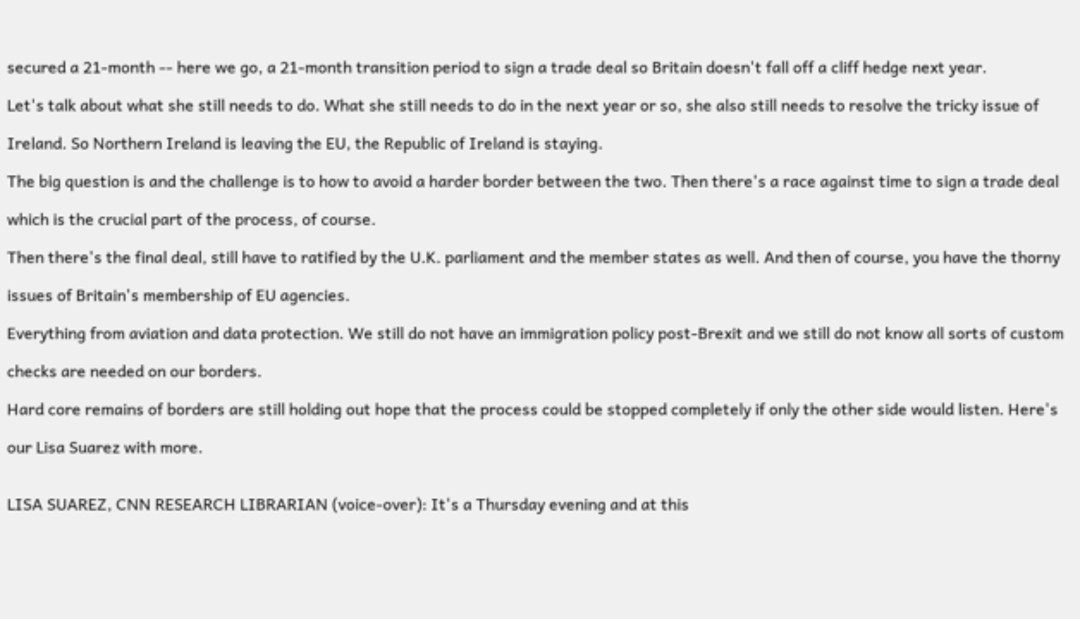secured a 21-month -- here we go, a 21-month transition period to sign a trade deal so Britain doesn't fall off a cliff hedge next year.

Let's talk about what she still needs to do. What she still needs to do in the next year or so, she also still needs to resolve the tricky issue of

Ireland. So Northern Ireland is leaving the EU, the Republic of Ireland is staying.

The big question is and the challenge is to how to avoid a harder border between the two. Then there's a race against time to sign a trade deal

which is the crucial part of the process, of course.

Then there's the final deal, still have to ratified by the U.K. parliament and the member states as well. And then of course, you have the thorny

issues of Britain's membership of EU agencies.

Everything from aviation and data protection. We still do not have an immigration policy post-Brexit and we still do not know all sorts of custom

checks are needed on our borders.

Hard core remains of borders are still holding out hope that the process could be stopped completely if only the other side would listen. Here's

our Lisa Suarez with more.


LISA SUAREZ, CNN RESEARCH LIBRARIAN (voice-over): It's a Thursday evening and at this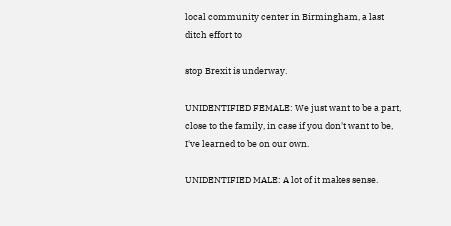local community center in Birmingham, a last ditch effort to

stop Brexit is underway.

UNIDENTIFIED FEMALE: We just want to be a part, close to the family, in case if you don't want to be, I've learned to be on our own.

UNIDENTIFIED MALE: A lot of it makes sense.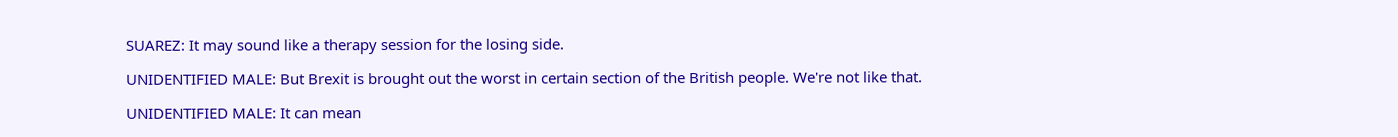SUAREZ: It may sound like a therapy session for the losing side.

UNIDENTIFIED MALE: But Brexit is brought out the worst in certain section of the British people. We're not like that.

UNIDENTIFIED MALE: It can mean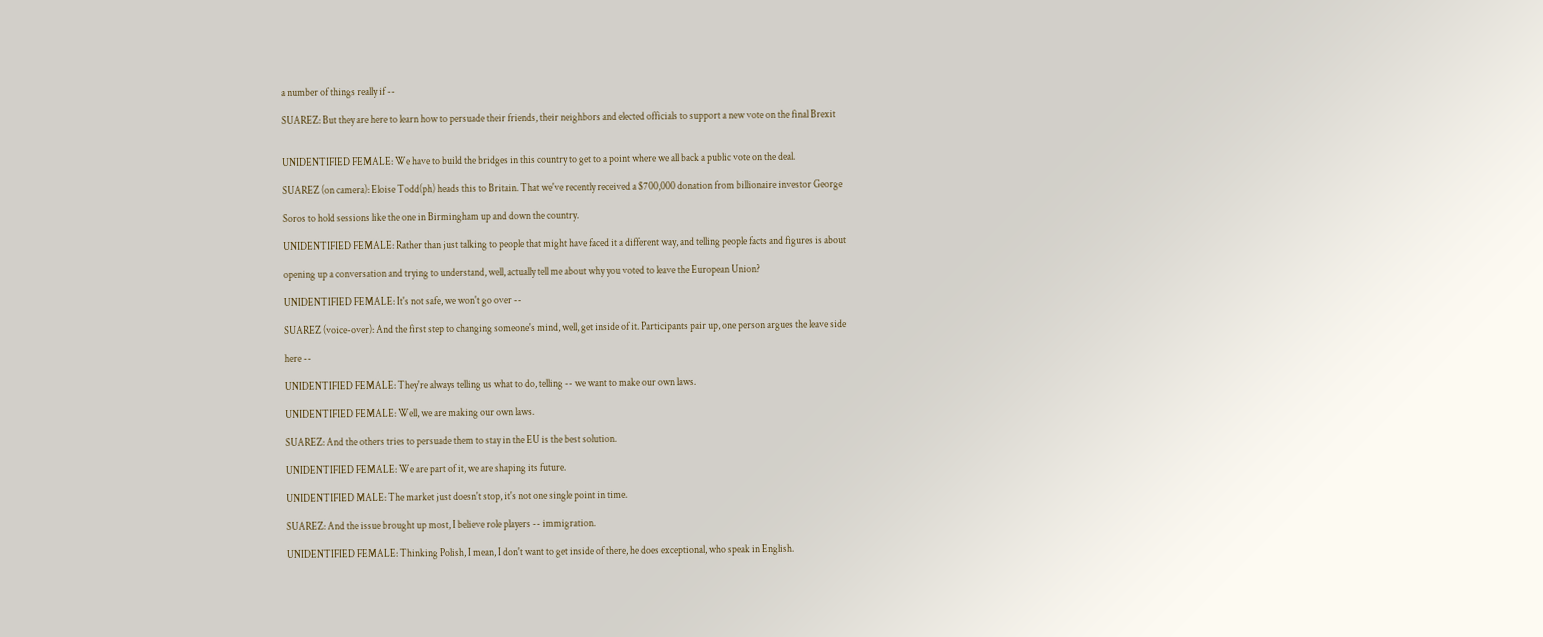a number of things really if --

SUAREZ: But they are here to learn how to persuade their friends, their neighbors and elected officials to support a new vote on the final Brexit


UNIDENTIFIED FEMALE: We have to build the bridges in this country to get to a point where we all back a public vote on the deal.

SUAREZ (on camera): Eloise Todd(ph) heads this to Britain. That we've recently received a $700,000 donation from billionaire investor George

Soros to hold sessions like the one in Birmingham up and down the country.

UNIDENTIFIED FEMALE: Rather than just talking to people that might have faced it a different way, and telling people facts and figures is about

opening up a conversation and trying to understand, well, actually tell me about why you voted to leave the European Union?

UNIDENTIFIED FEMALE: It's not safe, we won't go over --

SUAREZ (voice-over): And the first step to changing someone's mind, well, get inside of it. Participants pair up, one person argues the leave side

here --

UNIDENTIFIED FEMALE: They're always telling us what to do, telling -- we want to make our own laws.

UNIDENTIFIED FEMALE: Well, we are making our own laws.

SUAREZ: And the others tries to persuade them to stay in the EU is the best solution.

UNIDENTIFIED FEMALE: We are part of it, we are shaping its future.

UNIDENTIFIED MALE: The market just doesn't stop, it's not one single point in time.

SUAREZ: And the issue brought up most, I believe role players -- immigration.

UNIDENTIFIED FEMALE: Thinking Polish, I mean, I don't want to get inside of there, he does exceptional, who speak in English.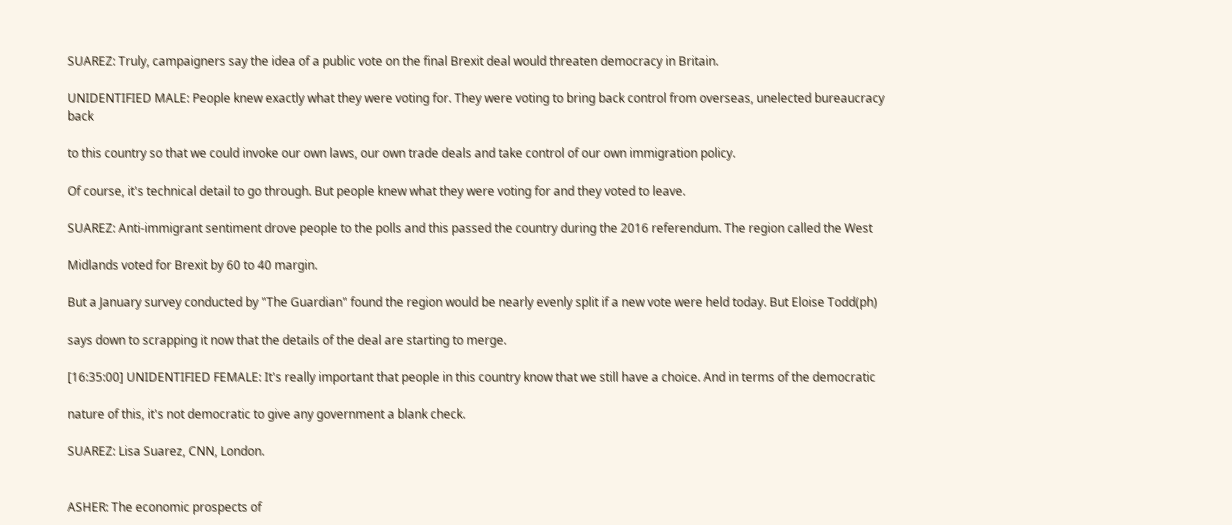SUAREZ: Truly, campaigners say the idea of a public vote on the final Brexit deal would threaten democracy in Britain.

UNIDENTIFIED MALE: People knew exactly what they were voting for. They were voting to bring back control from overseas, unelected bureaucracy back

to this country so that we could invoke our own laws, our own trade deals and take control of our own immigration policy.

Of course, it's technical detail to go through. But people knew what they were voting for and they voted to leave.

SUAREZ: Anti-immigrant sentiment drove people to the polls and this passed the country during the 2016 referendum. The region called the West

Midlands voted for Brexit by 60 to 40 margin.

But a January survey conducted by "The Guardian" found the region would be nearly evenly split if a new vote were held today. But Eloise Todd(ph)

says down to scrapping it now that the details of the deal are starting to merge.

[16:35:00] UNIDENTIFIED FEMALE: It's really important that people in this country know that we still have a choice. And in terms of the democratic

nature of this, it's not democratic to give any government a blank check.

SUAREZ: Lisa Suarez, CNN, London.


ASHER: The economic prospects of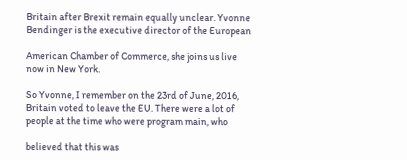Britain after Brexit remain equally unclear. Yvonne Bendinger is the executive director of the European

American Chamber of Commerce, she joins us live now in New York.

So Yvonne, I remember on the 23rd of June, 2016, Britain voted to leave the EU. There were a lot of people at the time who were program main, who

believed that this was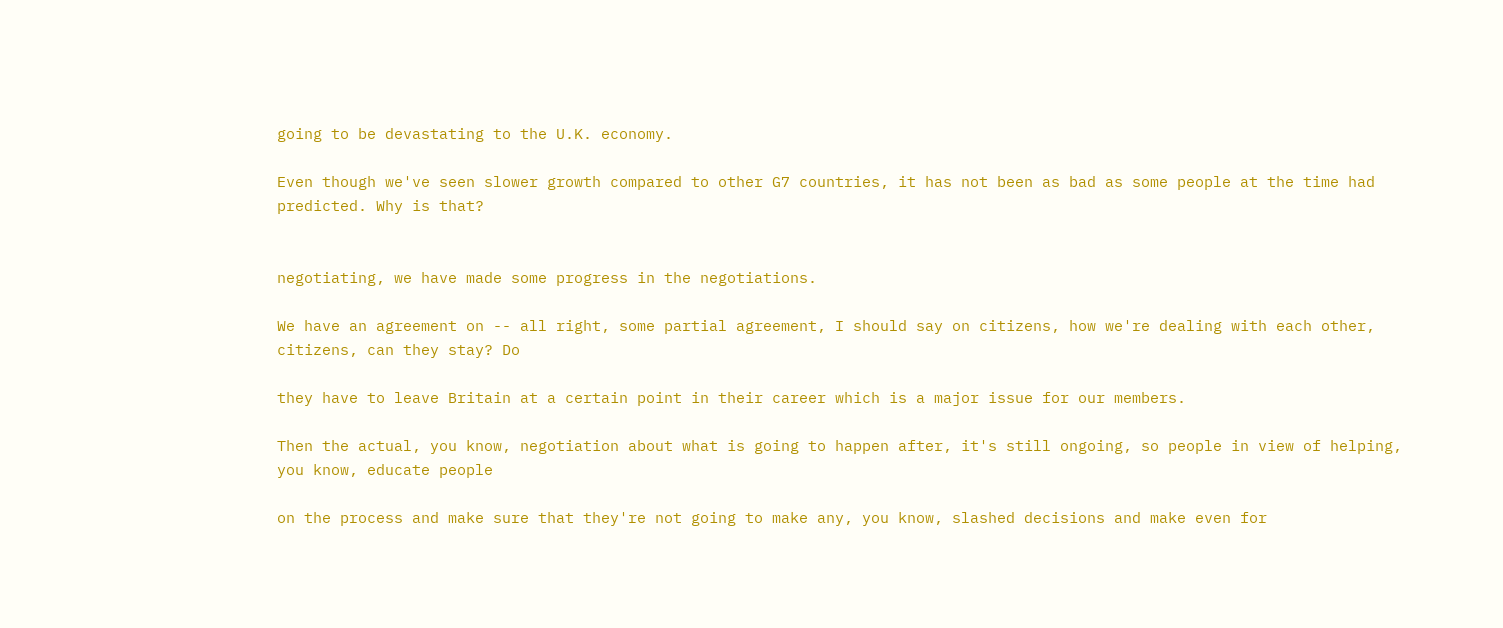going to be devastating to the U.K. economy.

Even though we've seen slower growth compared to other G7 countries, it has not been as bad as some people at the time had predicted. Why is that?


negotiating, we have made some progress in the negotiations.

We have an agreement on -- all right, some partial agreement, I should say on citizens, how we're dealing with each other, citizens, can they stay? Do

they have to leave Britain at a certain point in their career which is a major issue for our members.

Then the actual, you know, negotiation about what is going to happen after, it's still ongoing, so people in view of helping, you know, educate people

on the process and make sure that they're not going to make any, you know, slashed decisions and make even for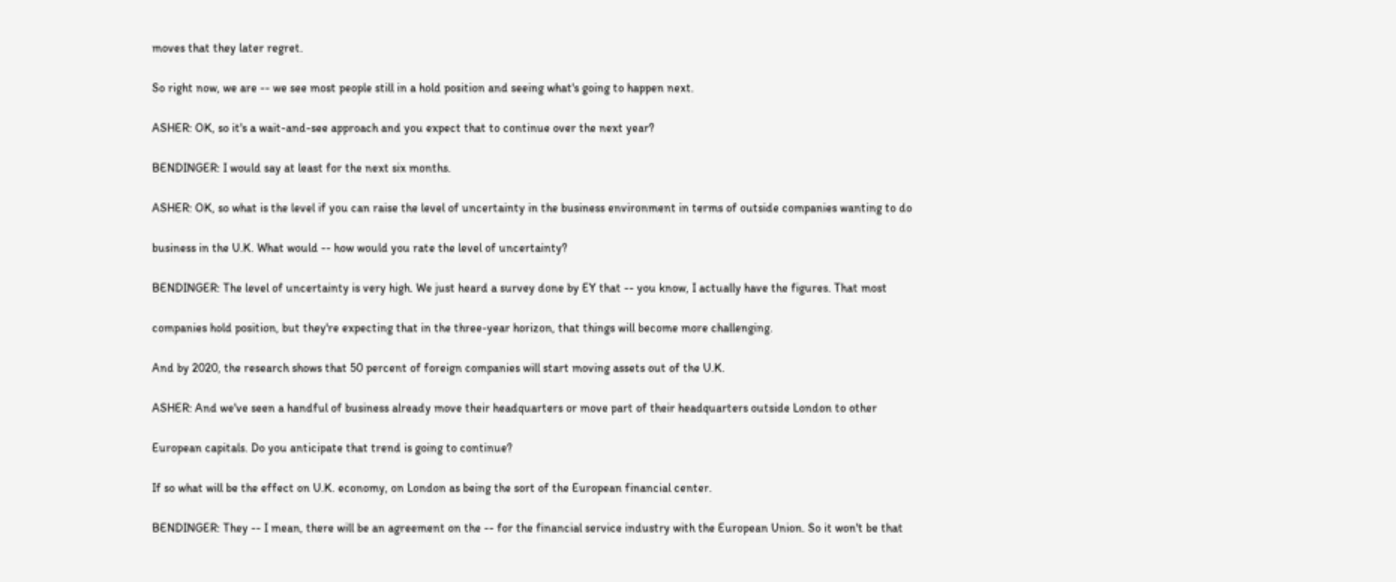moves that they later regret.

So right now, we are -- we see most people still in a hold position and seeing what's going to happen next.

ASHER: OK, so it's a wait-and-see approach and you expect that to continue over the next year?

BENDINGER: I would say at least for the next six months.

ASHER: OK, so what is the level if you can raise the level of uncertainty in the business environment in terms of outside companies wanting to do

business in the U.K. What would -- how would you rate the level of uncertainty?

BENDINGER: The level of uncertainty is very high. We just heard a survey done by EY that -- you know, I actually have the figures. That most

companies hold position, but they're expecting that in the three-year horizon, that things will become more challenging.

And by 2020, the research shows that 50 percent of foreign companies will start moving assets out of the U.K.

ASHER: And we've seen a handful of business already move their headquarters or move part of their headquarters outside London to other

European capitals. Do you anticipate that trend is going to continue?

If so what will be the effect on U.K. economy, on London as being the sort of the European financial center.

BENDINGER: They -- I mean, there will be an agreement on the -- for the financial service industry with the European Union. So it won't be that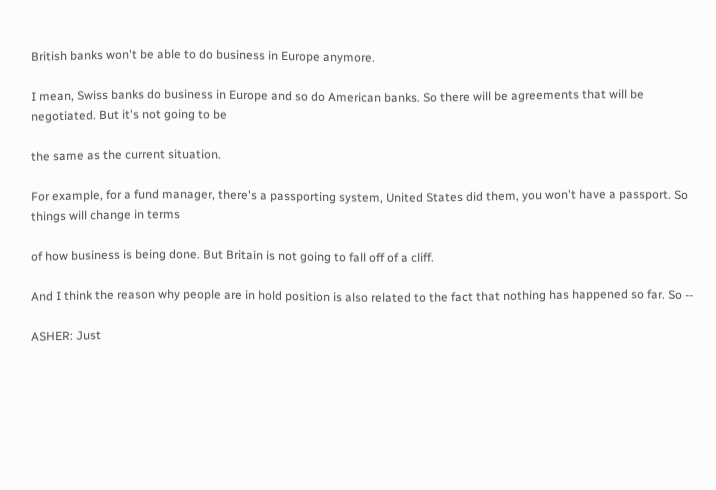British banks won't be able to do business in Europe anymore.

I mean, Swiss banks do business in Europe and so do American banks. So there will be agreements that will be negotiated. But it's not going to be

the same as the current situation.

For example, for a fund manager, there's a passporting system, United States did them, you won't have a passport. So things will change in terms

of how business is being done. But Britain is not going to fall off of a cliff.

And I think the reason why people are in hold position is also related to the fact that nothing has happened so far. So --

ASHER: Just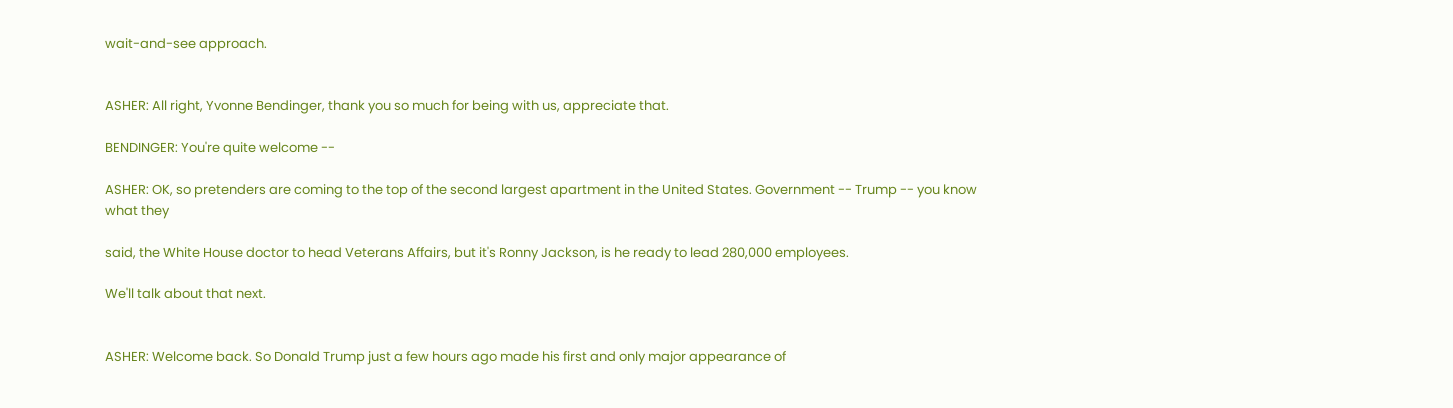wait-and-see approach.


ASHER: All right, Yvonne Bendinger, thank you so much for being with us, appreciate that.

BENDINGER: You're quite welcome --

ASHER: OK, so pretenders are coming to the top of the second largest apartment in the United States. Government -- Trump -- you know what they

said, the White House doctor to head Veterans Affairs, but it's Ronny Jackson, is he ready to lead 280,000 employees.

We'll talk about that next.


ASHER: Welcome back. So Donald Trump just a few hours ago made his first and only major appearance of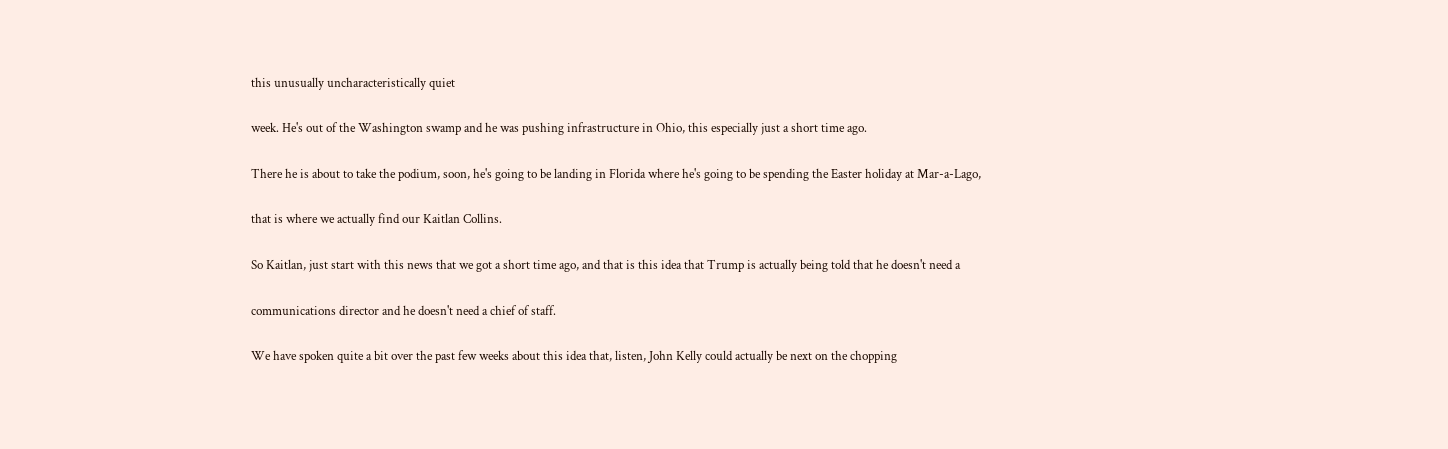this unusually uncharacteristically quiet

week. He's out of the Washington swamp and he was pushing infrastructure in Ohio, this especially just a short time ago.

There he is about to take the podium, soon, he's going to be landing in Florida where he's going to be spending the Easter holiday at Mar-a-Lago,

that is where we actually find our Kaitlan Collins.

So Kaitlan, just start with this news that we got a short time ago, and that is this idea that Trump is actually being told that he doesn't need a

communications director and he doesn't need a chief of staff.

We have spoken quite a bit over the past few weeks about this idea that, listen, John Kelly could actually be next on the chopping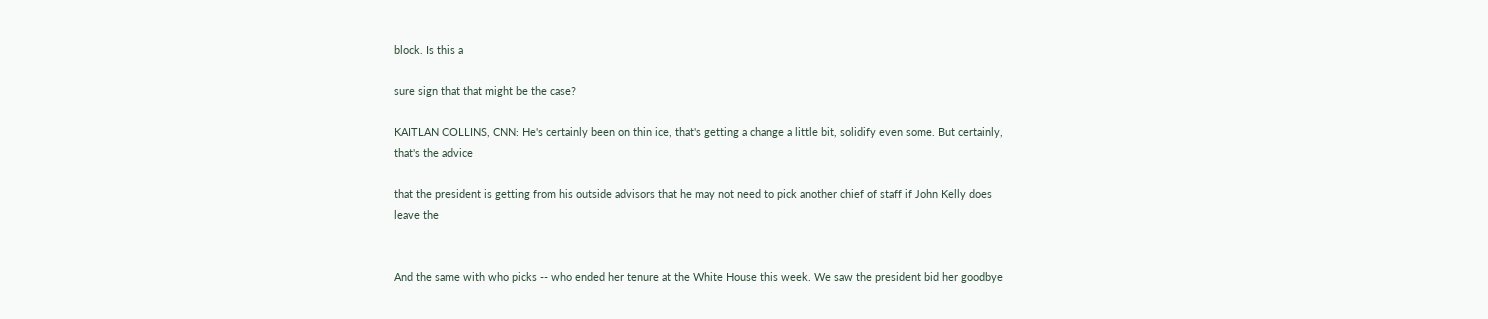block. Is this a

sure sign that that might be the case?

KAITLAN COLLINS, CNN: He's certainly been on thin ice, that's getting a change a little bit, solidify even some. But certainly, that's the advice

that the president is getting from his outside advisors that he may not need to pick another chief of staff if John Kelly does leave the


And the same with who picks -- who ended her tenure at the White House this week. We saw the president bid her goodbye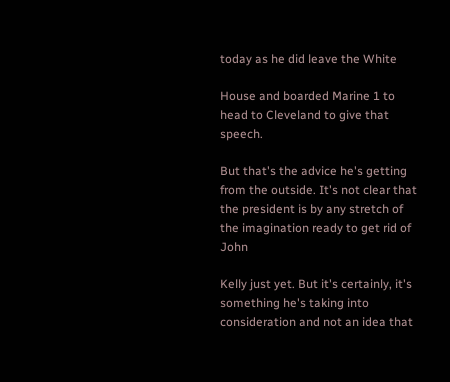today as he did leave the White

House and boarded Marine 1 to head to Cleveland to give that speech.

But that's the advice he's getting from the outside. It's not clear that the president is by any stretch of the imagination ready to get rid of John

Kelly just yet. But it's certainly, it's something he's taking into consideration and not an idea that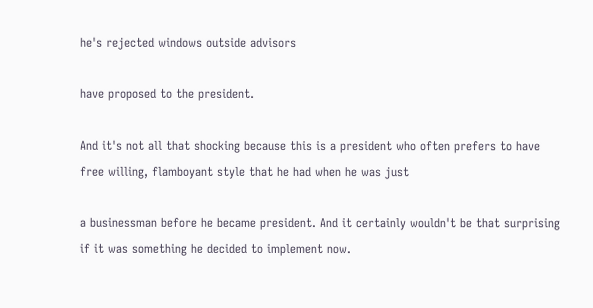he's rejected windows outside advisors

have proposed to the president.

And it's not all that shocking because this is a president who often prefers to have free willing, flamboyant style that he had when he was just

a businessman before he became president. And it certainly wouldn't be that surprising if it was something he decided to implement now.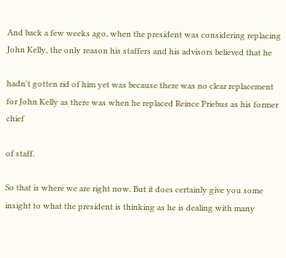And back a few weeks ago, when the president was considering replacing John Kelly, the only reason his staffers and his advisors believed that he

hadn't gotten rid of him yet was because there was no clear replacement for John Kelly as there was when he replaced Reince Priebus as his former chief

of staff.

So that is where we are right now. But it does certainly give you some insight to what the president is thinking as he is dealing with many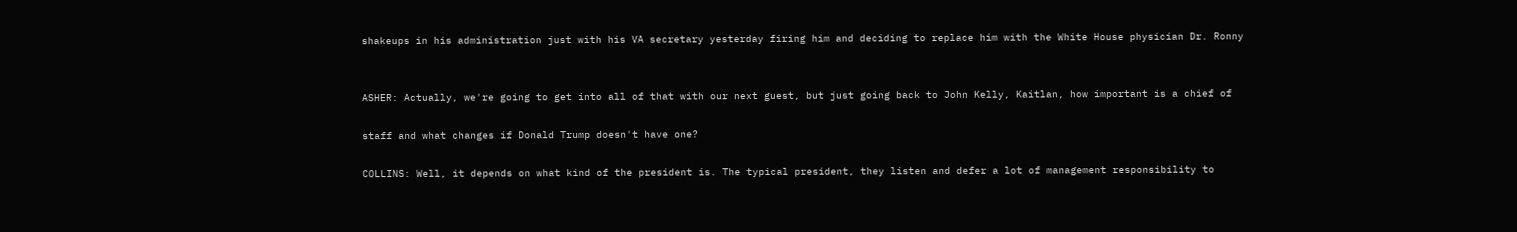shakeups in his administration just with his VA secretary yesterday firing him and deciding to replace him with the White House physician Dr. Ronny


ASHER: Actually, we're going to get into all of that with our next guest, but just going back to John Kelly, Kaitlan, how important is a chief of

staff and what changes if Donald Trump doesn't have one?

COLLINS: Well, it depends on what kind of the president is. The typical president, they listen and defer a lot of management responsibility to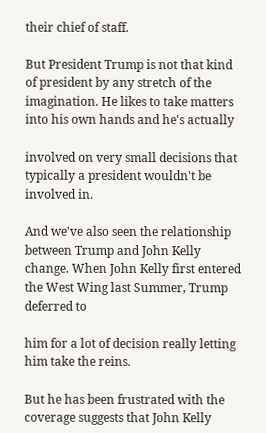their chief of staff.

But President Trump is not that kind of president by any stretch of the imagination. He likes to take matters into his own hands and he's actually

involved on very small decisions that typically a president wouldn't be involved in.

And we've also seen the relationship between Trump and John Kelly change. When John Kelly first entered the West Wing last Summer, Trump deferred to

him for a lot of decision really letting him take the reins.

But he has been frustrated with the coverage suggests that John Kelly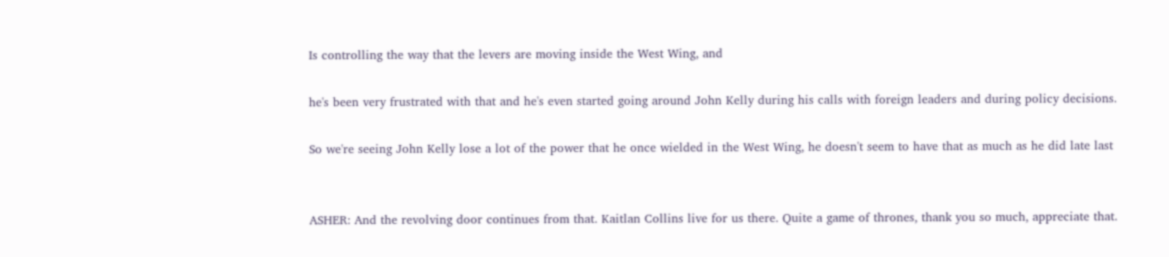Is controlling the way that the levers are moving inside the West Wing, and

he's been very frustrated with that and he's even started going around John Kelly during his calls with foreign leaders and during policy decisions.

So we're seeing John Kelly lose a lot of the power that he once wielded in the West Wing, he doesn't seem to have that as much as he did late last


ASHER: And the revolving door continues from that. Kaitlan Collins live for us there. Quite a game of thrones, thank you so much, appreciate that.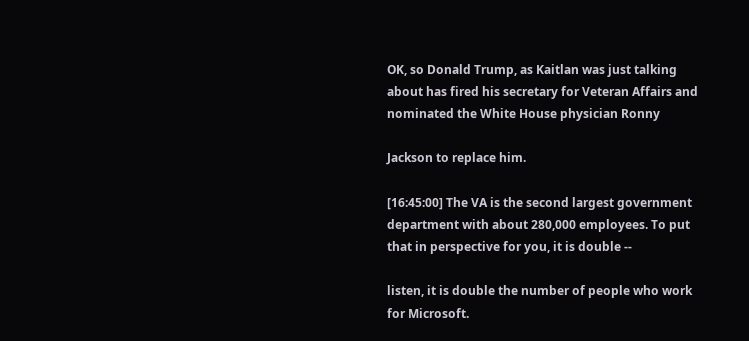OK, so Donald Trump, as Kaitlan was just talking about has fired his secretary for Veteran Affairs and nominated the White House physician Ronny

Jackson to replace him.

[16:45:00] The VA is the second largest government department with about 280,000 employees. To put that in perspective for you, it is double --

listen, it is double the number of people who work for Microsoft.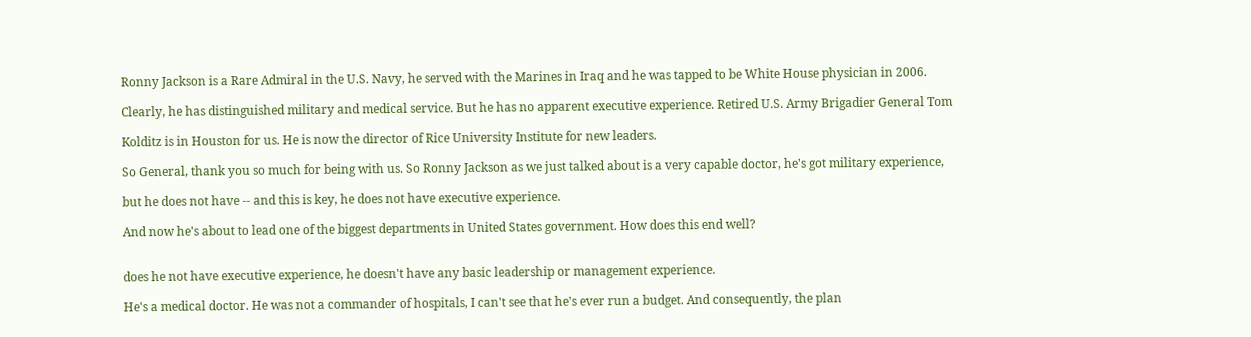Ronny Jackson is a Rare Admiral in the U.S. Navy, he served with the Marines in Iraq and he was tapped to be White House physician in 2006.

Clearly, he has distinguished military and medical service. But he has no apparent executive experience. Retired U.S. Army Brigadier General Tom

Kolditz is in Houston for us. He is now the director of Rice University Institute for new leaders.

So General, thank you so much for being with us. So Ronny Jackson as we just talked about is a very capable doctor, he's got military experience,

but he does not have -- and this is key, he does not have executive experience.

And now he's about to lead one of the biggest departments in United States government. How does this end well?


does he not have executive experience, he doesn't have any basic leadership or management experience.

He's a medical doctor. He was not a commander of hospitals, I can't see that he's ever run a budget. And consequently, the plan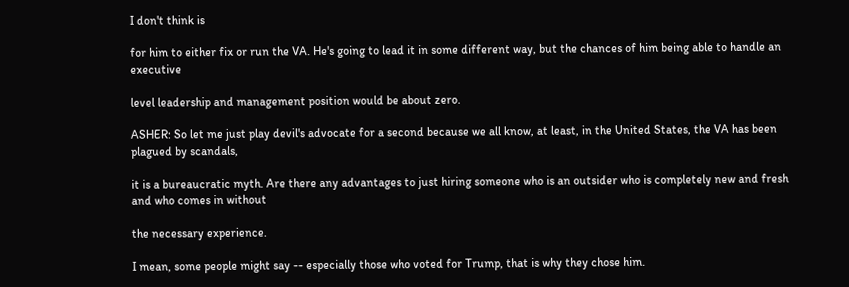I don't think is

for him to either fix or run the VA. He's going to lead it in some different way, but the chances of him being able to handle an executive

level leadership and management position would be about zero.

ASHER: So let me just play devil's advocate for a second because we all know, at least, in the United States, the VA has been plagued by scandals,

it is a bureaucratic myth. Are there any advantages to just hiring someone who is an outsider who is completely new and fresh and who comes in without

the necessary experience.

I mean, some people might say -- especially those who voted for Trump, that is why they chose him.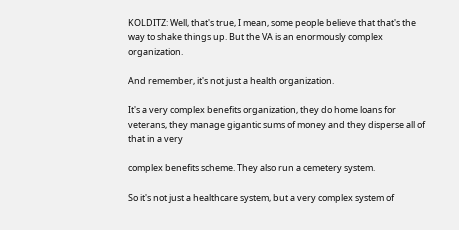KOLDITZ: Well, that's true, I mean, some people believe that that's the way to shake things up. But the VA is an enormously complex organization.

And remember, it's not just a health organization.

It's a very complex benefits organization, they do home loans for veterans, they manage gigantic sums of money and they disperse all of that in a very

complex benefits scheme. They also run a cemetery system.

So it's not just a healthcare system, but a very complex system of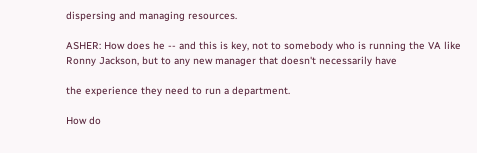dispersing and managing resources.

ASHER: How does he -- and this is key, not to somebody who is running the VA like Ronny Jackson, but to any new manager that doesn't necessarily have

the experience they need to run a department.

How do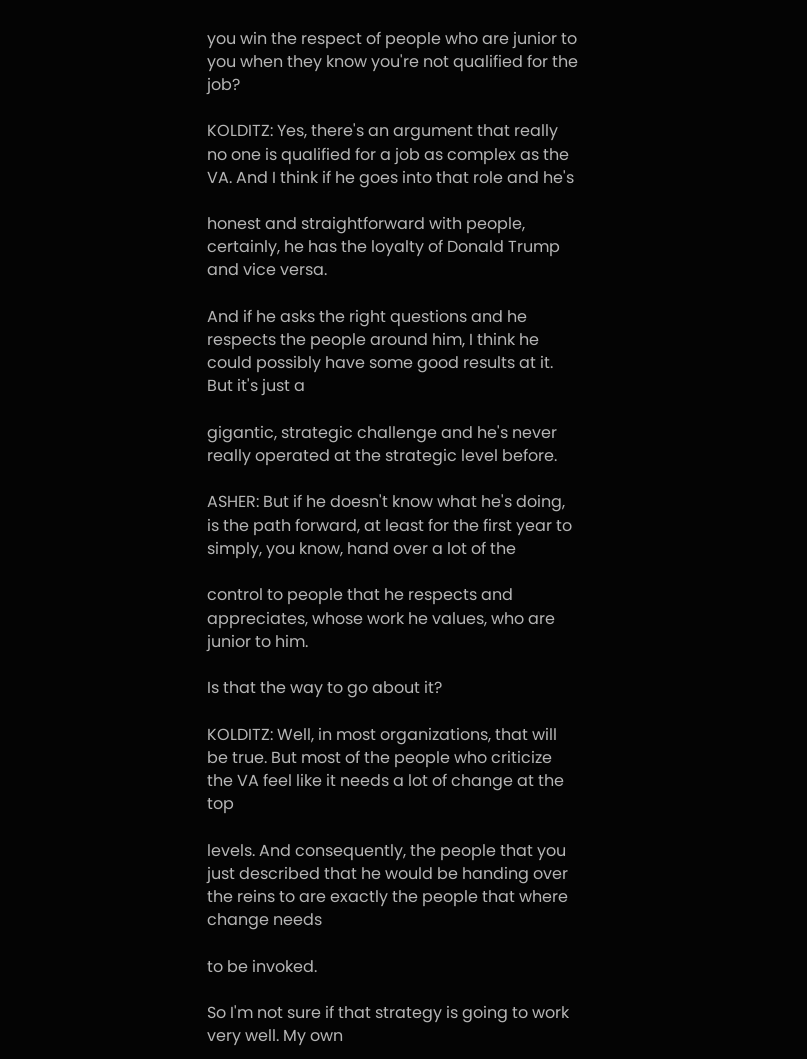you win the respect of people who are junior to you when they know you're not qualified for the job?

KOLDITZ: Yes, there's an argument that really no one is qualified for a job as complex as the VA. And I think if he goes into that role and he's

honest and straightforward with people, certainly, he has the loyalty of Donald Trump and vice versa.

And if he asks the right questions and he respects the people around him, I think he could possibly have some good results at it. But it's just a

gigantic, strategic challenge and he's never really operated at the strategic level before.

ASHER: But if he doesn't know what he's doing, is the path forward, at least for the first year to simply, you know, hand over a lot of the

control to people that he respects and appreciates, whose work he values, who are junior to him.

Is that the way to go about it?

KOLDITZ: Well, in most organizations, that will be true. But most of the people who criticize the VA feel like it needs a lot of change at the top

levels. And consequently, the people that you just described that he would be handing over the reins to are exactly the people that where change needs

to be invoked.

So I'm not sure if that strategy is going to work very well. My own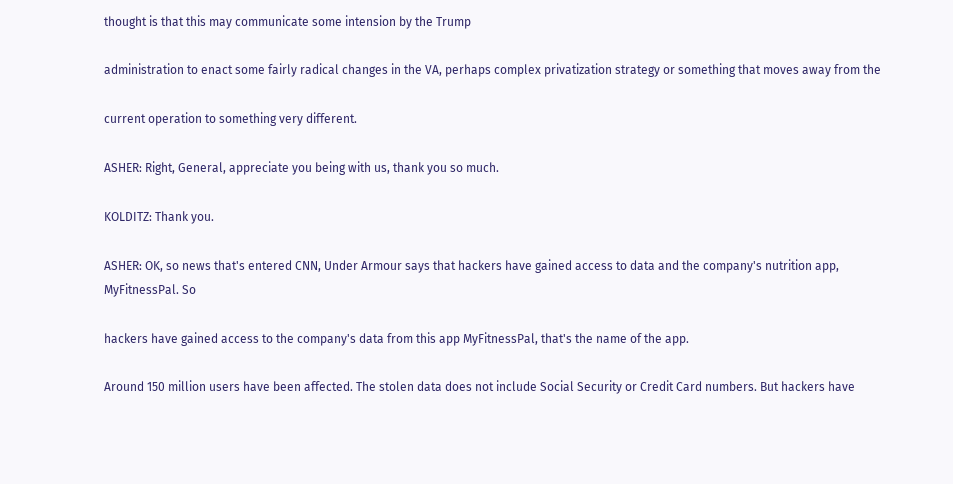thought is that this may communicate some intension by the Trump

administration to enact some fairly radical changes in the VA, perhaps complex privatization strategy or something that moves away from the

current operation to something very different.

ASHER: Right, General, appreciate you being with us, thank you so much.

KOLDITZ: Thank you.

ASHER: OK, so news that's entered CNN, Under Armour says that hackers have gained access to data and the company's nutrition app, MyFitnessPal. So

hackers have gained access to the company's data from this app MyFitnessPal, that's the name of the app.

Around 150 million users have been affected. The stolen data does not include Social Security or Credit Card numbers. But hackers have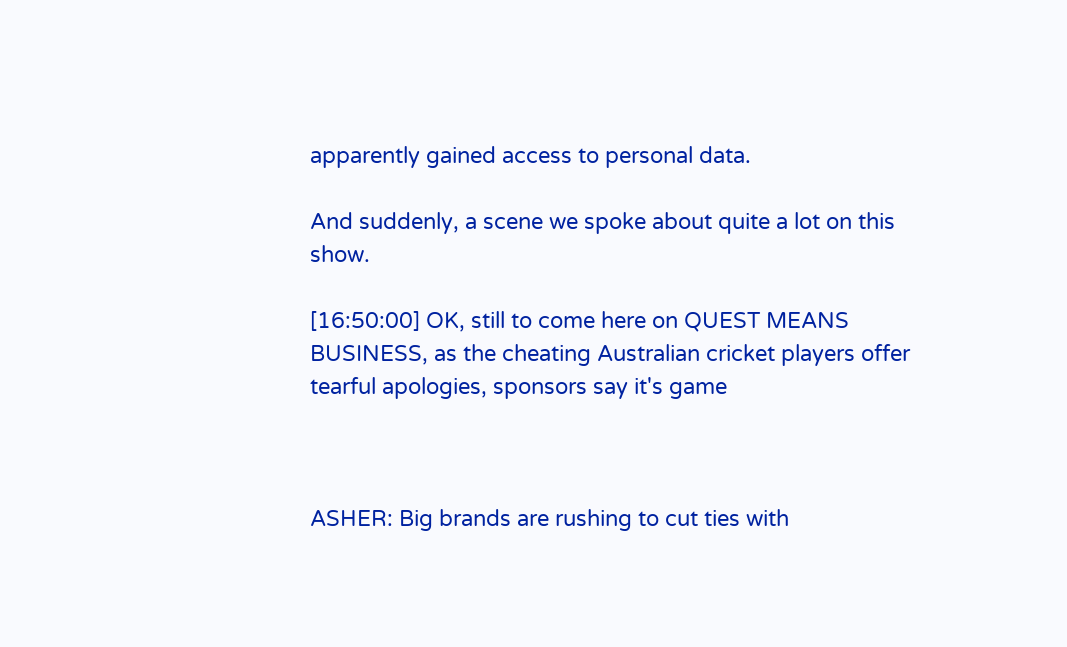apparently gained access to personal data.

And suddenly, a scene we spoke about quite a lot on this show.

[16:50:00] OK, still to come here on QUEST MEANS BUSINESS, as the cheating Australian cricket players offer tearful apologies, sponsors say it's game



ASHER: Big brands are rushing to cut ties with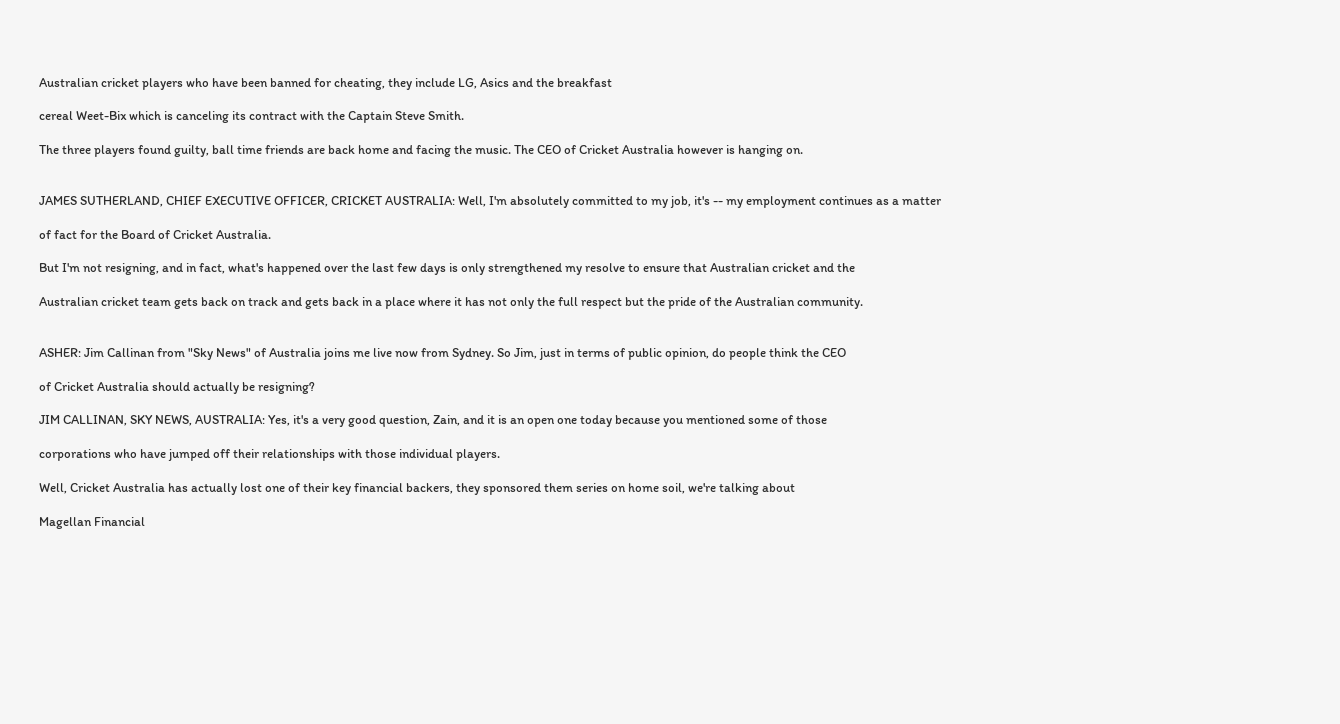Australian cricket players who have been banned for cheating, they include LG, Asics and the breakfast

cereal Weet-Bix which is canceling its contract with the Captain Steve Smith.

The three players found guilty, ball time friends are back home and facing the music. The CEO of Cricket Australia however is hanging on.


JAMES SUTHERLAND, CHIEF EXECUTIVE OFFICER, CRICKET AUSTRALIA: Well, I'm absolutely committed to my job, it's -- my employment continues as a matter

of fact for the Board of Cricket Australia.

But I'm not resigning, and in fact, what's happened over the last few days is only strengthened my resolve to ensure that Australian cricket and the

Australian cricket team gets back on track and gets back in a place where it has not only the full respect but the pride of the Australian community.


ASHER: Jim Callinan from "Sky News" of Australia joins me live now from Sydney. So Jim, just in terms of public opinion, do people think the CEO

of Cricket Australia should actually be resigning?

JIM CALLINAN, SKY NEWS, AUSTRALIA: Yes, it's a very good question, Zain, and it is an open one today because you mentioned some of those

corporations who have jumped off their relationships with those individual players.

Well, Cricket Australia has actually lost one of their key financial backers, they sponsored them series on home soil, we're talking about

Magellan Financial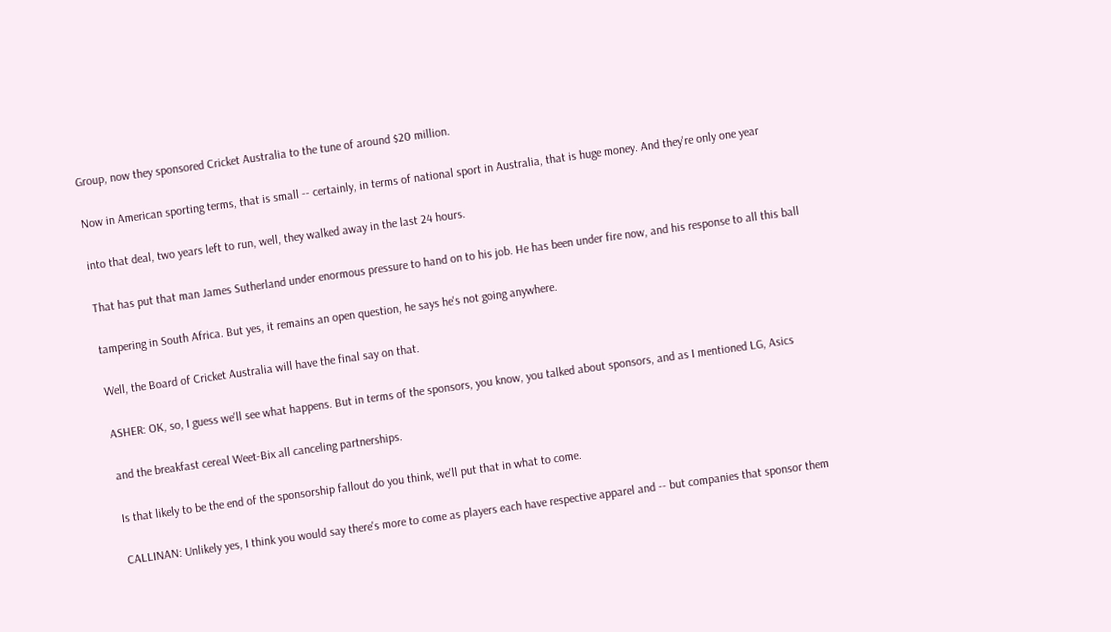Group, now they sponsored Cricket Australia to the tune of around $20 million.

Now in American sporting terms, that is small -- certainly, in terms of national sport in Australia, that is huge money. And they're only one year

into that deal, two years left to run, well, they walked away in the last 24 hours.

That has put that man James Sutherland under enormous pressure to hand on to his job. He has been under fire now, and his response to all this ball

tampering in South Africa. But yes, it remains an open question, he says he's not going anywhere.

Well, the Board of Cricket Australia will have the final say on that.

ASHER: OK, so, I guess we'll see what happens. But in terms of the sponsors, you know, you talked about sponsors, and as I mentioned LG, Asics

and the breakfast cereal Weet-Bix all canceling partnerships.

Is that likely to be the end of the sponsorship fallout do you think, we'll put that in what to come.

CALLINAN: Unlikely yes, I think you would say there's more to come as players each have respective apparel and -- but companies that sponsor them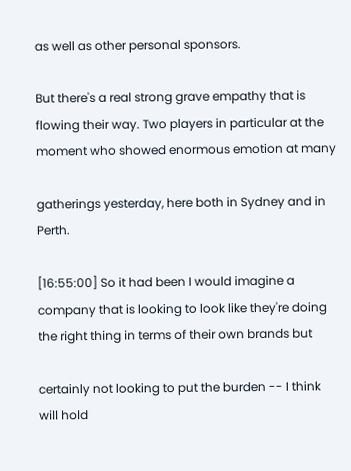as well as other personal sponsors.

But there's a real strong grave empathy that is flowing their way. Two players in particular at the moment who showed enormous emotion at many

gatherings yesterday, here both in Sydney and in Perth.

[16:55:00] So it had been I would imagine a company that is looking to look like they're doing the right thing in terms of their own brands but

certainly not looking to put the burden -- I think will hold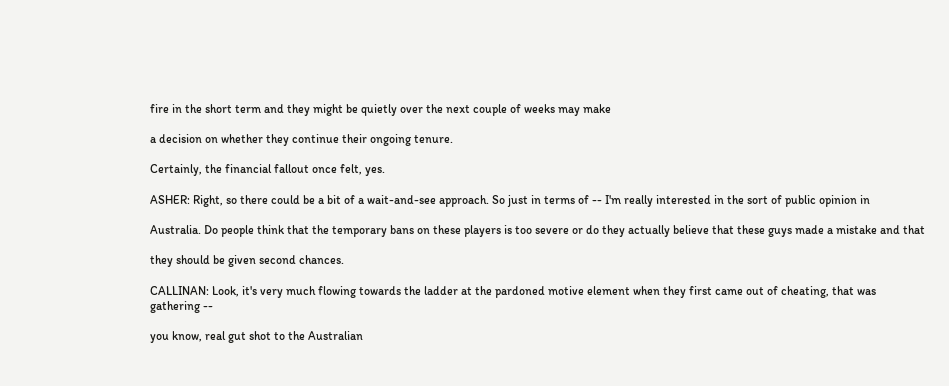fire in the short term and they might be quietly over the next couple of weeks may make

a decision on whether they continue their ongoing tenure.

Certainly, the financial fallout once felt, yes.

ASHER: Right, so there could be a bit of a wait-and-see approach. So just in terms of -- I'm really interested in the sort of public opinion in

Australia. Do people think that the temporary bans on these players is too severe or do they actually believe that these guys made a mistake and that

they should be given second chances.

CALLINAN: Look, it's very much flowing towards the ladder at the pardoned motive element when they first came out of cheating, that was gathering --

you know, real gut shot to the Australian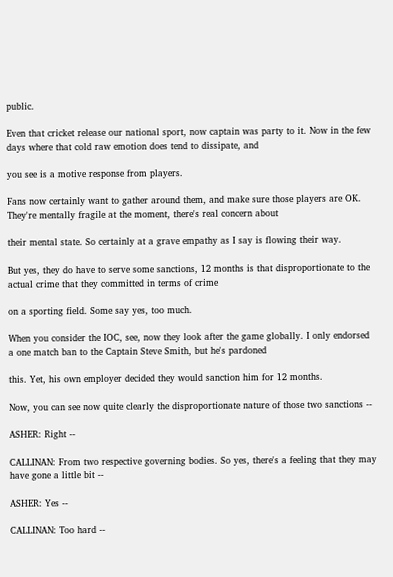public.

Even that cricket release our national sport, now captain was party to it. Now in the few days where that cold raw emotion does tend to dissipate, and

you see is a motive response from players.

Fans now certainly want to gather around them, and make sure those players are OK. They're mentally fragile at the moment, there's real concern about

their mental state. So certainly at a grave empathy as I say is flowing their way.

But yes, they do have to serve some sanctions, 12 months is that disproportionate to the actual crime that they committed in terms of crime

on a sporting field. Some say yes, too much.

When you consider the IOC, see, now they look after the game globally. I only endorsed a one match ban to the Captain Steve Smith, but he's pardoned

this. Yet, his own employer decided they would sanction him for 12 months.

Now, you can see now quite clearly the disproportionate nature of those two sanctions --

ASHER: Right --

CALLINAN: From two respective governing bodies. So yes, there's a feeling that they may have gone a little bit --

ASHER: Yes --

CALLINAN: Too hard --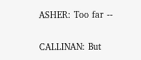ASHER: Too far --

CALLINAN: But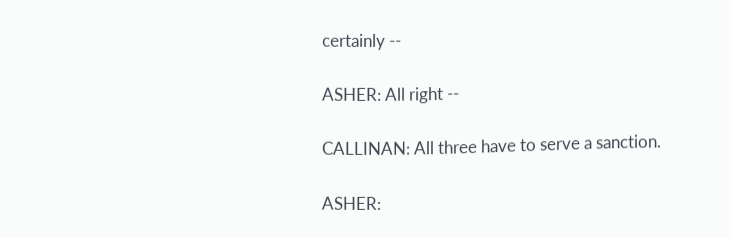certainly --

ASHER: All right --

CALLINAN: All three have to serve a sanction.

ASHER: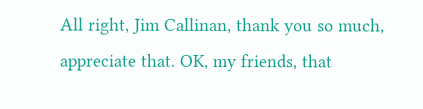All right, Jim Callinan, thank you so much, appreciate that. OK, my friends, that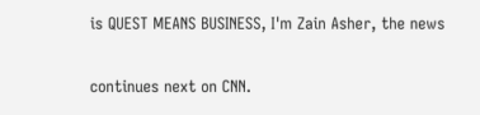is QUEST MEANS BUSINESS, I'm Zain Asher, the news

continues next on CNN.